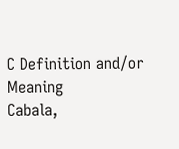C Definition and/or Meaning
Cabala,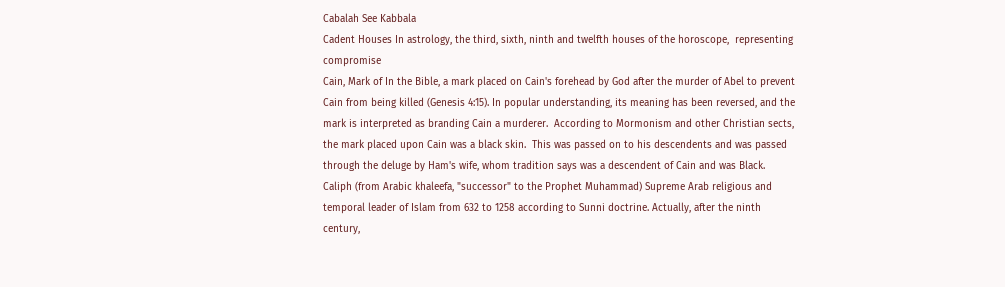Cabalah See Kabbala
Cadent Houses In astrology, the third, sixth, ninth and twelfth houses of the horoscope,  representing compromise
Cain, Mark of In the Bible, a mark placed on Cain's forehead by God after the murder of Abel to prevent Cain from being killed (Genesis 4:15). In popular understanding, its meaning has been reversed, and the mark is interpreted as branding Cain a murderer.  According to Mormonism and other Christian sects, the mark placed upon Cain was a black skin.  This was passed on to his descendents and was passed through the deluge by Ham's wife, whom tradition says was a descendent of Cain and was Black.
Caliph (from Arabic khaleefa, "successor" to the Prophet Muhammad) Supreme Arab religious and temporal leader of Islam from 632 to 1258 according to Sunni doctrine. Actually, after the ninth century,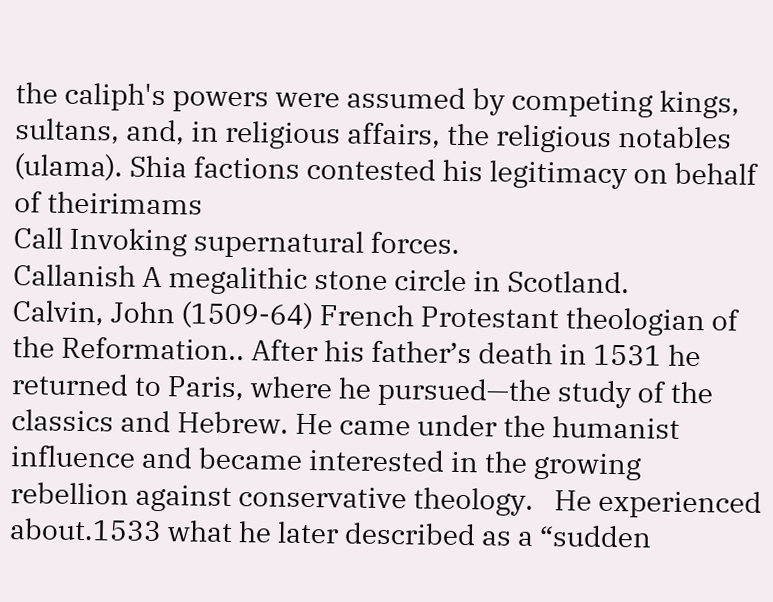the caliph's powers were assumed by competing kings, sultans, and, in religious affairs, the religious notables (ulama). Shia factions contested his legitimacy on behalf of theirimams
Call Invoking supernatural forces.
Callanish A megalithic stone circle in Scotland.
Calvin, John (1509-64) French Protestant theologian of the Reformation.. After his father’s death in 1531 he returned to Paris, where he pursued—the study of the classics and Hebrew. He came under the humanist influence and became interested in the growing rebellion against conservative theology.   He experienced about.1533 what he later described as a “sudden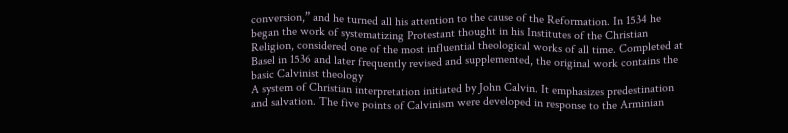conversion,” and he turned all his attention to the cause of the Reformation. In 1534 he began the work of systematizing Protestant thought in his Institutes of the Christian Religion, considered one of the most influential theological works of all time. Completed at Basel in 1536 and later frequently revised and supplemented, the original work contains the basic Calvinist theology
A system of Christian interpretation initiated by John Calvin. It emphasizes predestination and salvation. The five points of Calvinism were developed in response to the Arminian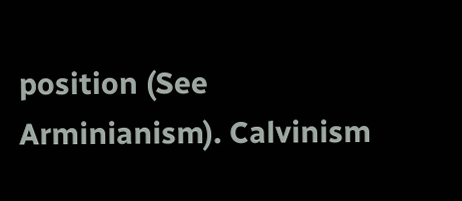position (See Arminianism). Calvinism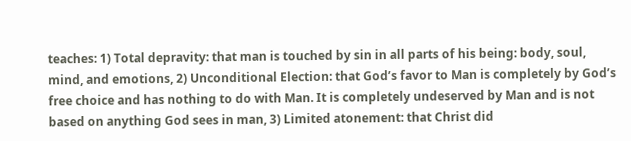teaches: 1) Total depravity: that man is touched by sin in all parts of his being: body, soul, mind, and emotions, 2) Unconditional Election: that God’s favor to Man is completely by God’s free choice and has nothing to do with Man. It is completely undeserved by Man and is not based on anything God sees in man, 3) Limited atonement: that Christ did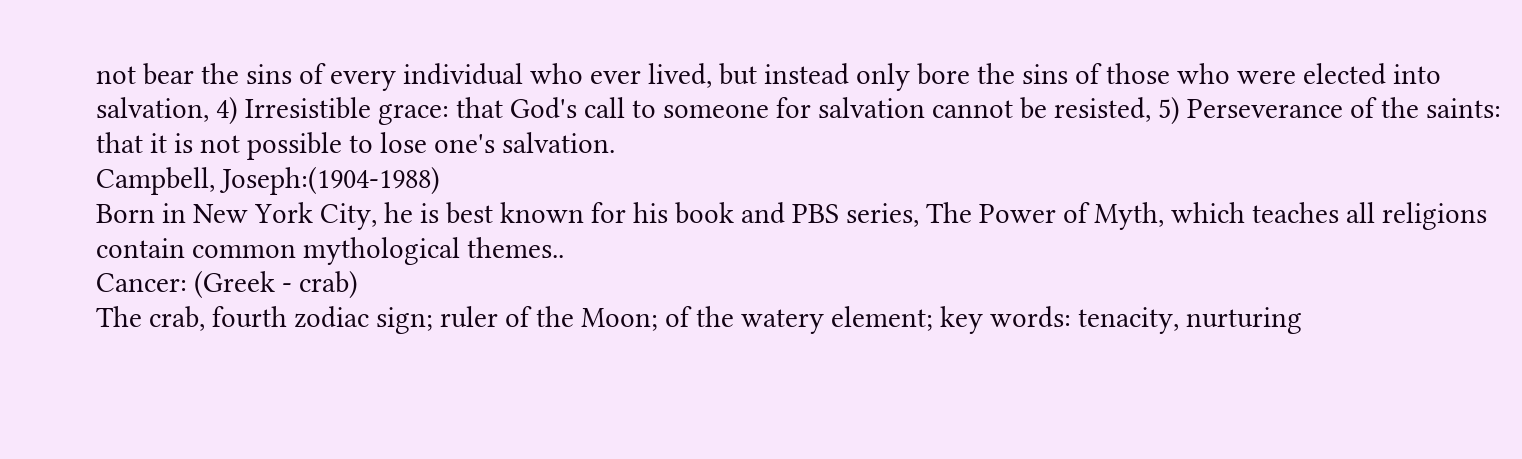not bear the sins of every individual who ever lived, but instead only bore the sins of those who were elected into salvation, 4) Irresistible grace: that God's call to someone for salvation cannot be resisted, 5) Perseverance of the saints: that it is not possible to lose one's salvation.
Campbell, Joseph:(1904-1988)
Born in New York City, he is best known for his book and PBS series, The Power of Myth, which teaches all religions contain common mythological themes..
Cancer: (Greek - crab)
The crab, fourth zodiac sign; ruler of the Moon; of the watery element; key words: tenacity, nurturing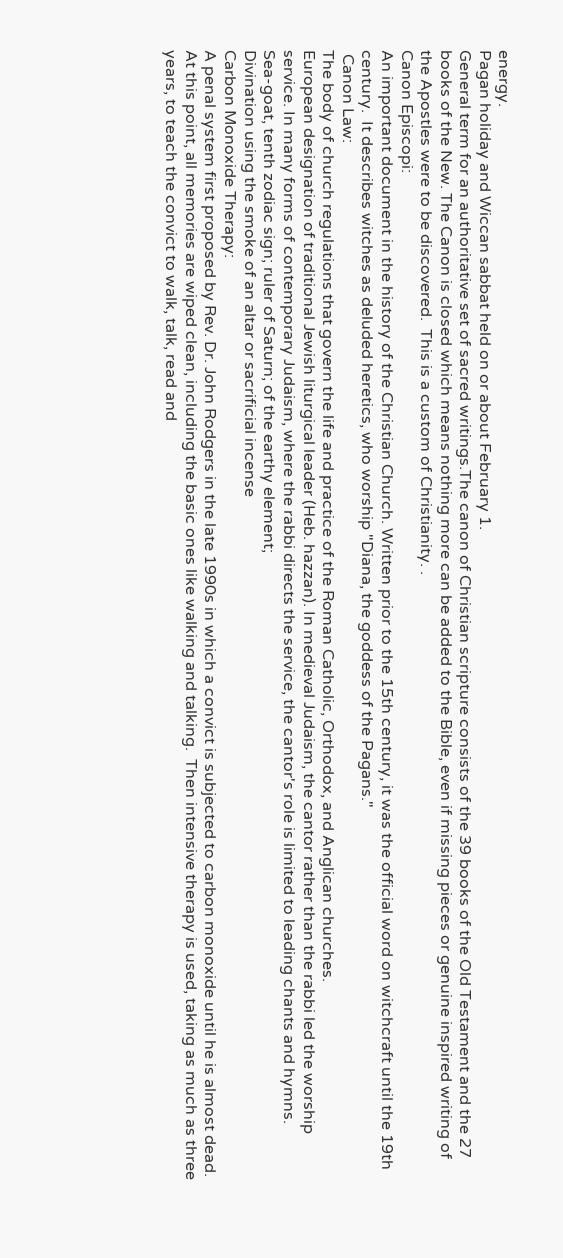energy.
Pagan holiday and Wiccan sabbat held on or about February 1.
General term for an authoritative set of sacred writings.The canon of Christian scripture consists of the 39 books of the Old Testament and the 27 books of the New. The Canon is closed which means nothing more can be added to the Bible, even if missing pieces or genuine inspired writing of the Apostles were to be discovered.  This is a custom of Christianity. .
Canon Episcopi:
An important document in the history of the Christian Church. Written prior to the 15th century, it was the official word on witchcraft until the 19th century.  It describes witches as deluded heretics, who worship "Diana, the goddess of the Pagans."
 Canon Law:
The body of church regulations that govern the life and practice of the Roman Catholic, Orthodox, and Anglican churches.
European designation of traditional Jewish liturgical leader (Heb. hazzan). In medieval Judaism, the cantor rather than the rabbi led the worship service. In many forms of contemporary Judaism, where the rabbi directs the service, the cantor's role is limited to leading chants and hymns.
Sea-goat, tenth zodiac sign; ruler of Saturn; of the earthy element;
Divination using the smoke of an altar or sacrificial incense
Carbon Monoxide Therapy:
A penal system first proposed by Rev. Dr. John Rodgers in the late 1990s in which a convict is subjected to carbon monoxide until he is almost dead. At this point, all memories are wiped clean, including the basic ones like walking and talking.  Then intensive therapy is used, taking as much as three years, to teach the convict to walk, talk, read and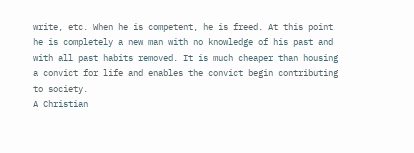write, etc. When he is competent, he is freed. At this point he is completely a new man with no knowledge of his past and with all past habits removed. It is much cheaper than housing a convict for life and enables the convict begin contributing to society.
A Christian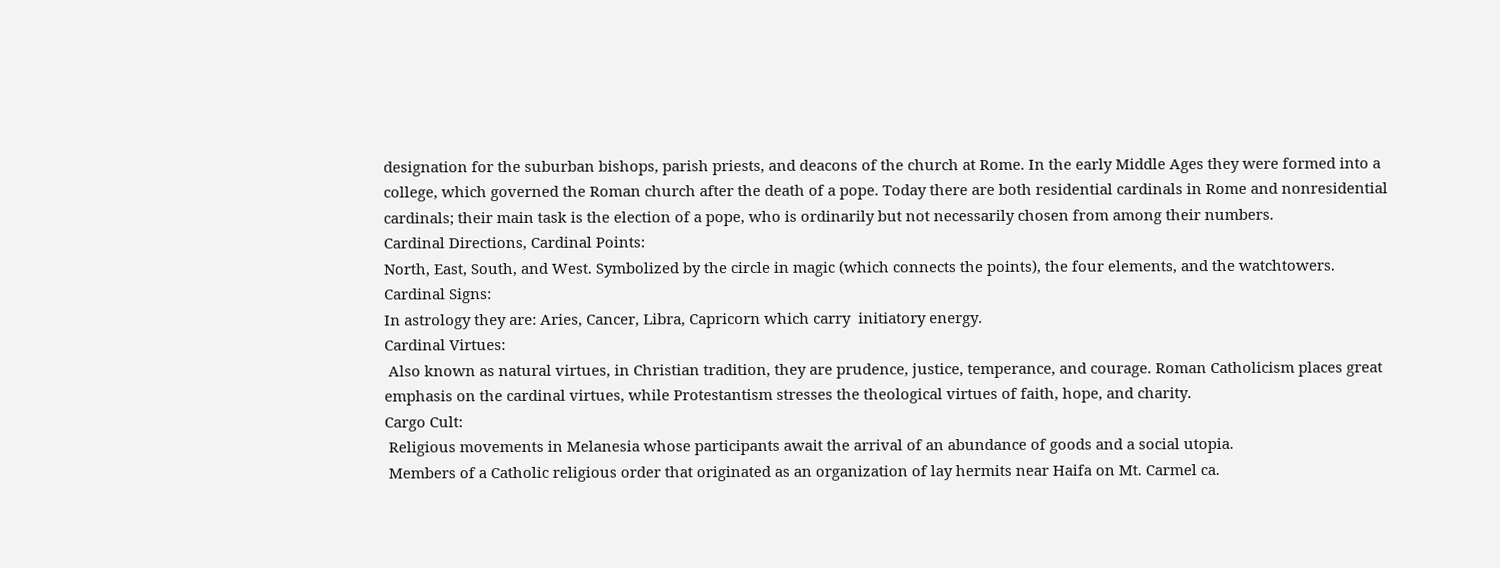designation for the suburban bishops, parish priests, and deacons of the church at Rome. In the early Middle Ages they were formed into a college, which governed the Roman church after the death of a pope. Today there are both residential cardinals in Rome and nonresidential cardinals; their main task is the election of a pope, who is ordinarily but not necessarily chosen from among their numbers.
Cardinal Directions, Cardinal Points:
North, East, South, and West. Symbolized by the circle in magic (which connects the points), the four elements, and the watchtowers.
Cardinal Signs:
In astrology they are: Aries, Cancer, Libra, Capricorn which carry  initiatory energy.
Cardinal Virtues:
 Also known as natural virtues, in Christian tradition, they are prudence, justice, temperance, and courage. Roman Catholicism places great emphasis on the cardinal virtues, while Protestantism stresses the theological virtues of faith, hope, and charity.
Cargo Cult:
 Religious movements in Melanesia whose participants await the arrival of an abundance of goods and a social utopia.
 Members of a Catholic religious order that originated as an organization of lay hermits near Haifa on Mt. Carmel ca.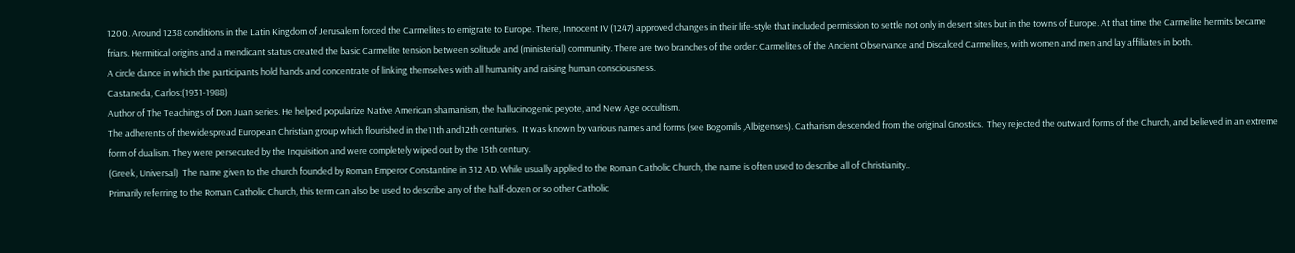1200. Around 1238 conditions in the Latin Kingdom of Jerusalem forced the Carmelites to emigrate to Europe. There, Innocent IV (1247) approved changes in their life-style that included permission to settle not only in desert sites but in the towns of Europe. At that time the Carmelite hermits became friars. Hermitical origins and a mendicant status created the basic Carmelite tension between solitude and (ministerial) community. There are two branches of the order: Carmelites of the Ancient Observance and Discalced Carmelites, with women and men and lay affiliates in both.
A circle dance in which the participants hold hands and concentrate of linking themselves with all humanity and raising human consciousness.
Castaneda, Carlos:(1931-1988)
Author of The Teachings of Don Juan series. He helped popularize Native American shamanism, the hallucinogenic peyote, and New Age occultism.
The adherents of thewidespread European Christian group which flourished in the11th and12th centuries.  It was known by various names and forms (see Bogomils ,Albigenses). Catharism descended from the original Gnostics.  They rejected the outward forms of the Church, and believed in an extreme form of dualism. They were persecuted by the Inquisition and were completely wiped out by the 15th century.
(Greek, Universal)  The name given to the church founded by Roman Emperor Constantine in 312 AD. While usually applied to the Roman Catholic Church, the name is often used to describe all of Christianity..
Primarily referring to the Roman Catholic Church, this term can also be used to describe any of the half-dozen or so other Catholic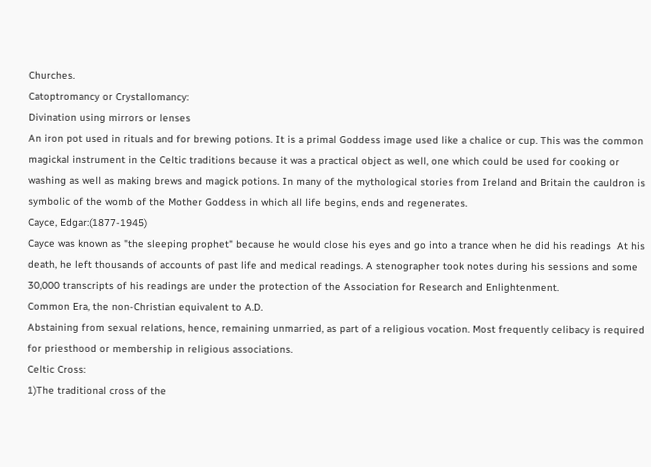Churches.
Catoptromancy or Crystallomancy:
Divination using mirrors or lenses
An iron pot used in rituals and for brewing potions. It is a primal Goddess image used like a chalice or cup. This was the common magickal instrument in the Celtic traditions because it was a practical object as well, one which could be used for cooking or washing as well as making brews and magick potions. In many of the mythological stories from Ireland and Britain the cauldron is symbolic of the womb of the Mother Goddess in which all life begins, ends and regenerates.
Cayce, Edgar:(1877-1945)
Cayce was known as "the sleeping prophet" because he would close his eyes and go into a trance when he did his readings  At his death, he left thousands of accounts of past life and medical readings. A stenographer took notes during his sessions and some 30,000 transcripts of his readings are under the protection of the Association for Research and Enlightenment.
Common Era, the non-Christian equivalent to A.D.
Abstaining from sexual relations, hence, remaining unmarried, as part of a religious vocation. Most frequently celibacy is required for priesthood or membership in religious associations.
Celtic Cross:
1)The traditional cross of the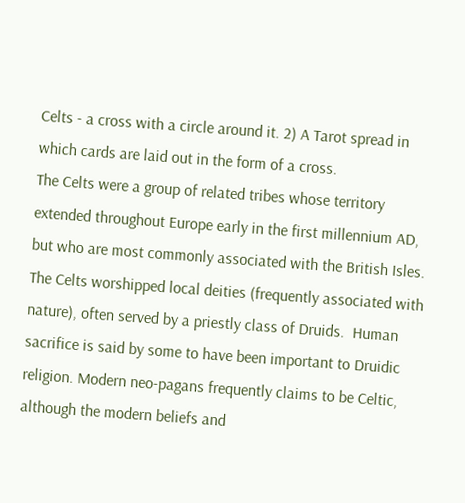Celts - a cross with a circle around it. 2) A Tarot spread in which cards are laid out in the form of a cross.
The Celts were a group of related tribes whose territory extended throughout Europe early in the first millennium AD, but who are most commonly associated with the British Isles. The Celts worshipped local deities (frequently associated with nature), often served by a priestly class of Druids.  Human sacrifice is said by some to have been important to Druidic religion. Modern neo-pagans frequently claims to be Celtic, although the modern beliefs and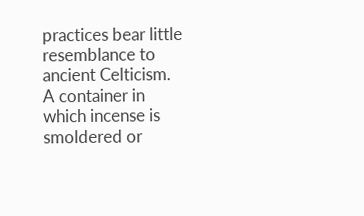practices bear little resemblance to ancient Celticism.
A container in which incense is smoldered or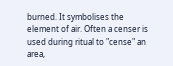burned. It symbolises the element of air. Often a censer is used during ritual to "cense" an area,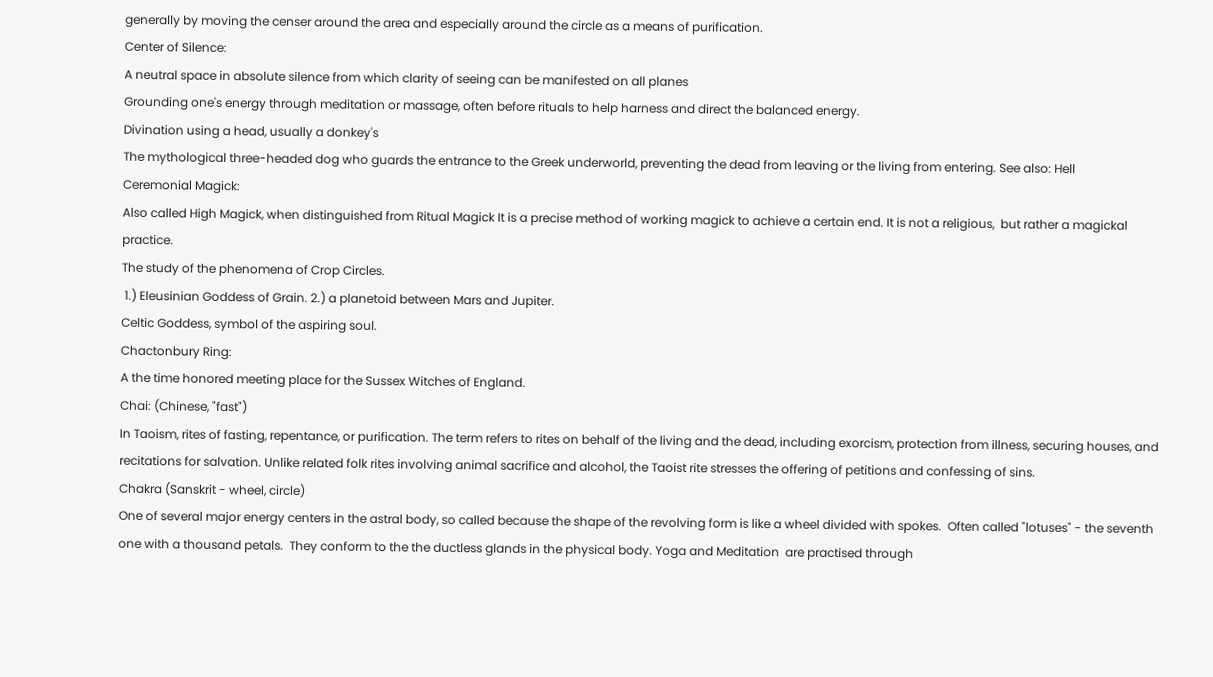generally by moving the censer around the area and especially around the circle as a means of purification.
Center of Silence:
A neutral space in absolute silence from which clarity of seeing can be manifested on all planes
Grounding one's energy through meditation or massage, often before rituals to help harness and direct the balanced energy.
Divination using a head, usually a donkey's
The mythological three-headed dog who guards the entrance to the Greek underworld, preventing the dead from leaving or the living from entering. See also: Hell
Ceremonial Magick:
Also called High Magick, when distinguished from Ritual Magick It is a precise method of working magick to achieve a certain end. It is not a religious,  but rather a magickal practice.
The study of the phenomena of Crop Circles.
 1.) Eleusinian Goddess of Grain. 2.) a planetoid between Mars and Jupiter.
Celtic Goddess, symbol of the aspiring soul.
Chactonbury Ring:
A the time honored meeting place for the Sussex Witches of England.
Chai: (Chinese, "fast")
In Taoism, rites of fasting, repentance, or purification. The term refers to rites on behalf of the living and the dead, including exorcism, protection from illness, securing houses, and recitations for salvation. Unlike related folk rites involving animal sacrifice and alcohol, the Taoist rite stresses the offering of petitions and confessing of sins.
Chakra (Sanskrit - wheel, circle)
One of several major energy centers in the astral body, so called because the shape of the revolving form is like a wheel divided with spokes.  Often called "lotuses" - the seventh one with a thousand petals.  They conform to the the ductless glands in the physical body. Yoga and Meditation  are practised through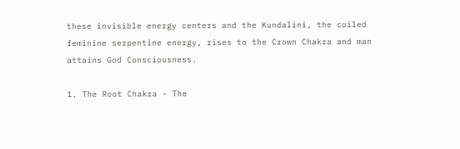these invisible energy centers and the Kundalini, the coiled feminine serpentine energy, rises to the Crown Chakra and man attains God Consciousness.

1. The Root Chakra - The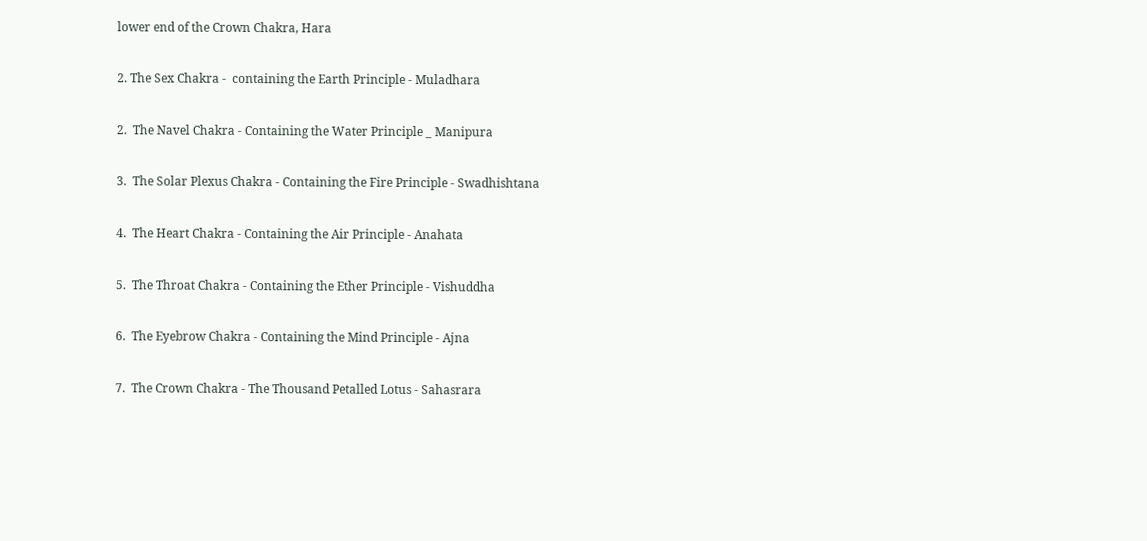lower end of the Crown Chakra, Hara

2. The Sex Chakra -  containing the Earth Principle - Muladhara

2.  The Navel Chakra - Containing the Water Principle _ Manipura

3.  The Solar Plexus Chakra - Containing the Fire Principle - Swadhishtana

4.  The Heart Chakra - Containing the Air Principle - Anahata

5.  The Throat Chakra - Containing the Ether Principle - Vishuddha

6.  The Eyebrow Chakra - Containing the Mind Principle - Ajna

7.  The Crown Chakra - The Thousand Petalled Lotus - Sahasrara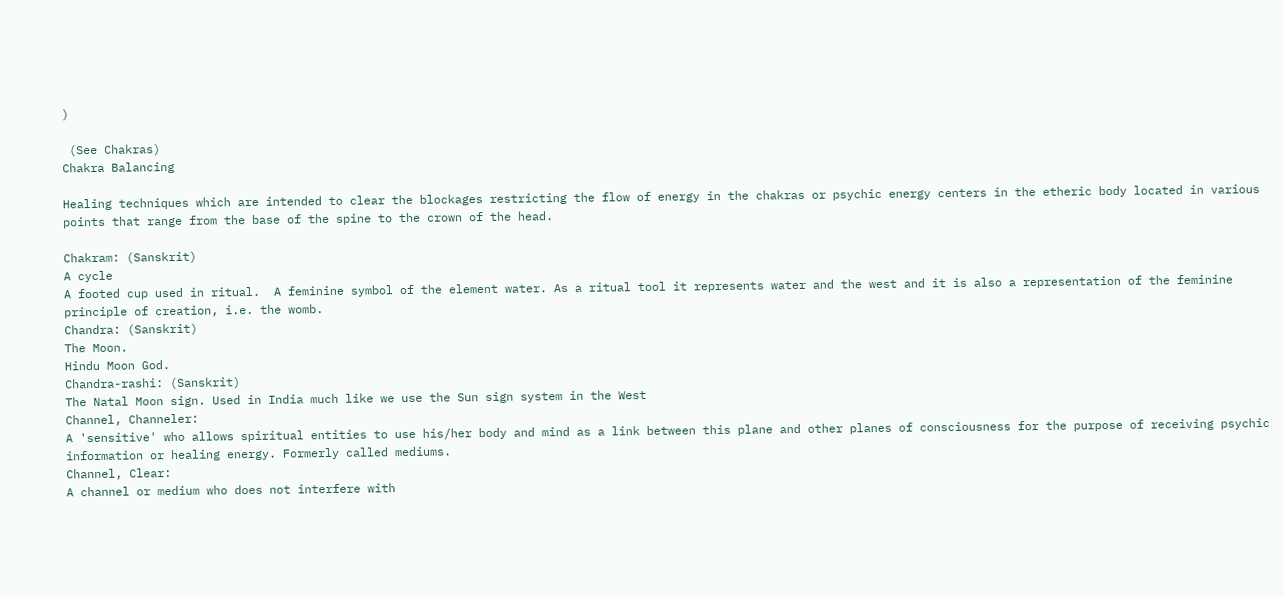)

 (See Chakras)
Chakra Balancing

Healing techniques which are intended to clear the blockages restricting the flow of energy in the chakras or psychic energy centers in the etheric body located in various points that range from the base of the spine to the crown of the head.

Chakram: (Sanskrit)
A cycle
A footed cup used in ritual.  A feminine symbol of the element water. As a ritual tool it represents water and the west and it is also a representation of the feminine principle of creation, i.e. the womb.
Chandra: (Sanskrit)
The Moon.
Hindu Moon God.
Chandra-rashi: (Sanskrit)
The Natal Moon sign. Used in India much like we use the Sun sign system in the West
Channel, Channeler:
A 'sensitive' who allows spiritual entities to use his/her body and mind as a link between this plane and other planes of consciousness for the purpose of receiving psychic information or healing energy. Formerly called mediums.
Channel, Clear:
A channel or medium who does not interfere with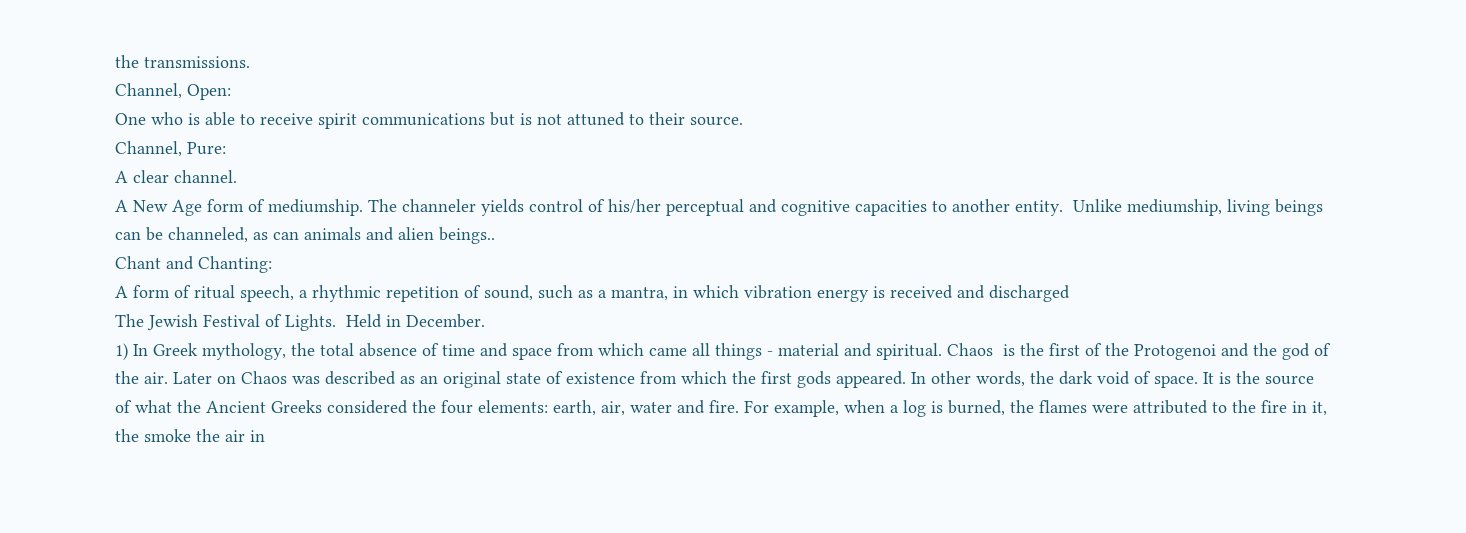the transmissions.
Channel, Open:
One who is able to receive spirit communications but is not attuned to their source.
Channel, Pure:
A clear channel.
A New Age form of mediumship. The channeler yields control of his/her perceptual and cognitive capacities to another entity.  Unlike mediumship, living beings can be channeled, as can animals and alien beings..
Chant and Chanting:
A form of ritual speech, a rhythmic repetition of sound, such as a mantra, in which vibration energy is received and discharged
The Jewish Festival of Lights.  Held in December.
1) In Greek mythology, the total absence of time and space from which came all things - material and spiritual. Chaos  is the first of the Protogenoi and the god of the air. Later on Chaos was described as an original state of existence from which the first gods appeared. In other words, the dark void of space. It is the source of what the Ancient Greeks considered the four elements: earth, air, water and fire. For example, when a log is burned, the flames were attributed to the fire in it, the smoke the air in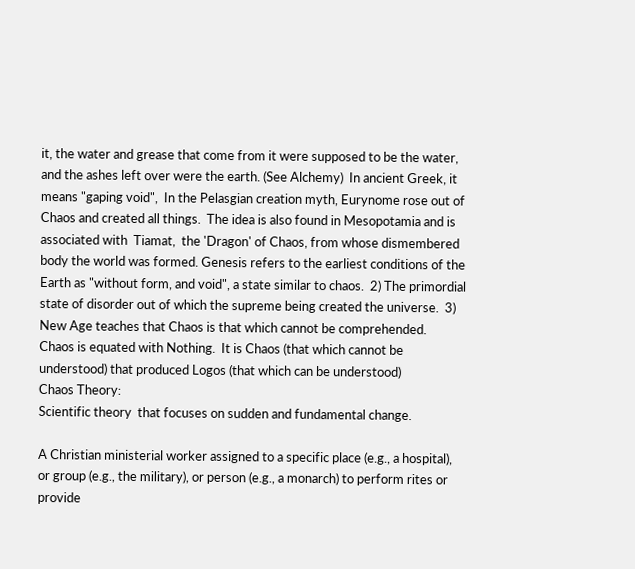it, the water and grease that come from it were supposed to be the water, and the ashes left over were the earth. (See Alchemy)  In ancient Greek, it means "gaping void",  In the Pelasgian creation myth, Eurynome rose out of  Chaos and created all things.  The idea is also found in Mesopotamia and is associated with  Tiamat,  the 'Dragon' of Chaos, from whose dismembered body the world was formed. Genesis refers to the earliest conditions of the Earth as "without form, and void", a state similar to chaos.  2) The primordial state of disorder out of which the supreme being created the universe.  3) New Age teaches that Chaos is that which cannot be comprehended.  Chaos is equated with Nothing.  It is Chaos (that which cannot be understood) that produced Logos (that which can be understood)
Chaos Theory:
Scientific theory  that focuses on sudden and fundamental change.

A Christian ministerial worker assigned to a specific place (e.g., a hospital), or group (e.g., the military), or person (e.g., a monarch) to perform rites or provide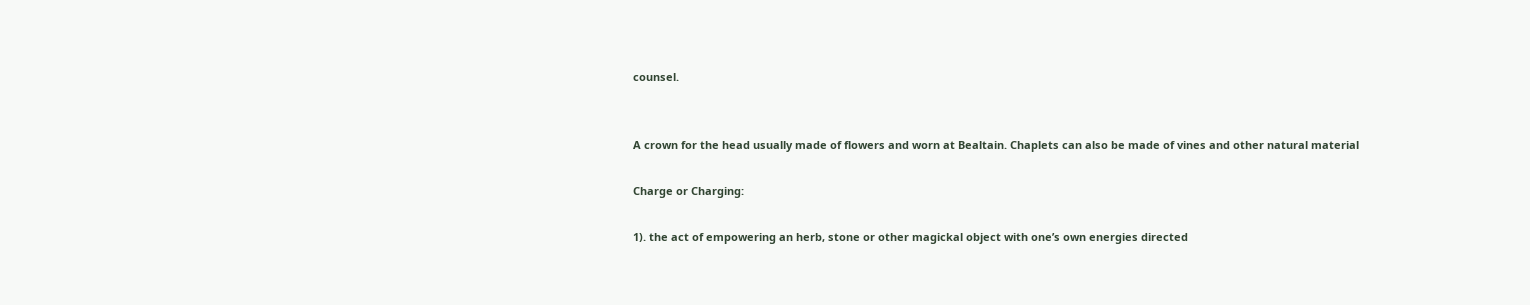counsel.


A crown for the head usually made of flowers and worn at Bealtain. Chaplets can also be made of vines and other natural material

Charge or Charging:

1). the act of empowering an herb, stone or other magickal object with one’s own energies directed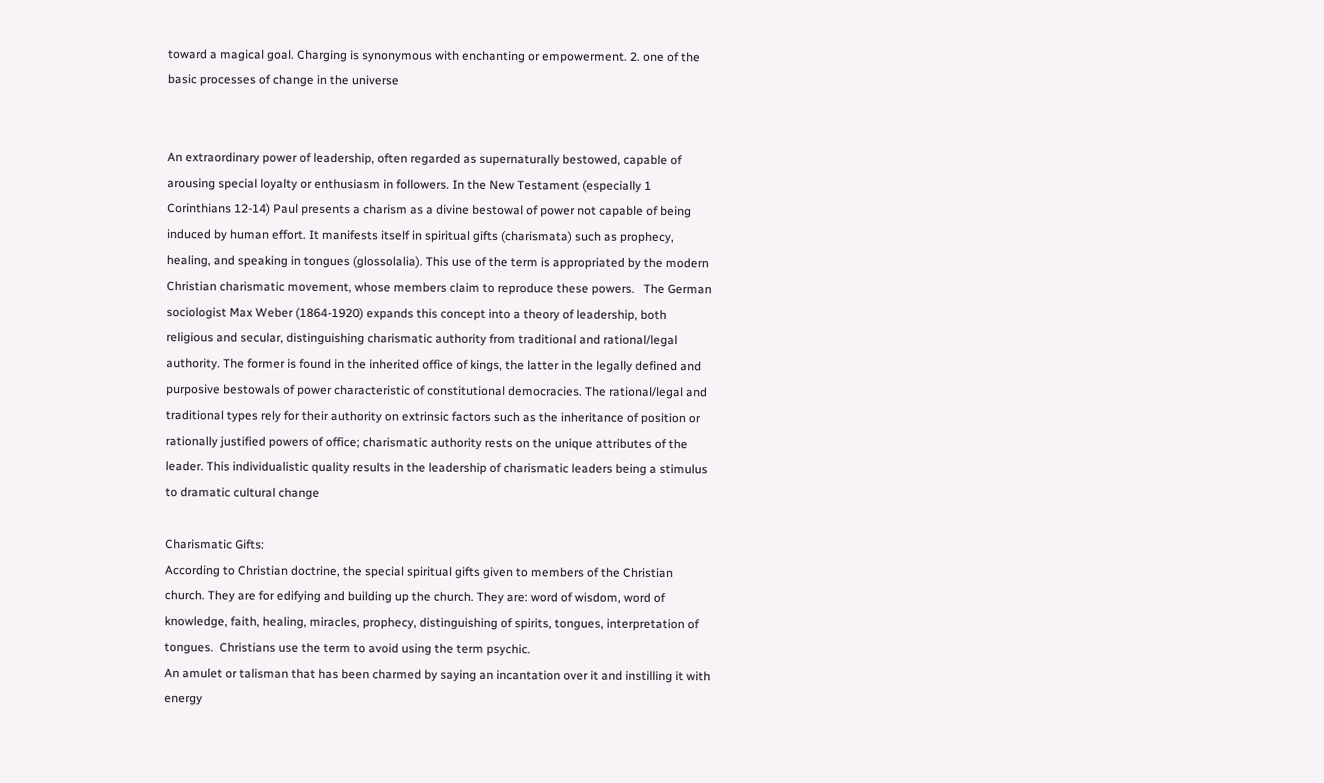toward a magical goal. Charging is synonymous with enchanting or empowerment. 2. one of the basic processes of change in the universe


An extraordinary power of leadership, often regarded as supernaturally bestowed, capable of arousing special loyalty or enthusiasm in followers. In the New Testament (especially 1 Corinthians 12-14) Paul presents a charism as a divine bestowal of power not capable of being induced by human effort. It manifests itself in spiritual gifts (charismata) such as prophecy, healing, and speaking in tongues (glossolalia). This use of the term is appropriated by the modern Christian charismatic movement, whose members claim to reproduce these powers.   The German sociologist Max Weber (1864-1920) expands this concept into a theory of leadership, both religious and secular, distinguishing charismatic authority from traditional and rational/legal authority. The former is found in the inherited office of kings, the latter in the legally defined and purposive bestowals of power characteristic of constitutional democracies. The rational/legal and traditional types rely for their authority on extrinsic factors such as the inheritance of position or rationally justified powers of office; charismatic authority rests on the unique attributes of the leader. This individualistic quality results in the leadership of charismatic leaders being a stimulus to dramatic cultural change

Charismatic Gifts:
According to Christian doctrine, the special spiritual gifts given to members of the Christian church. They are for edifying and building up the church. They are: word of wisdom, word of knowledge, faith, healing, miracles, prophecy, distinguishing of spirits, tongues, interpretation of tongues.  Christians use the term to avoid using the term psychic.
An amulet or talisman that has been charmed by saying an incantation over it and instilling it with energy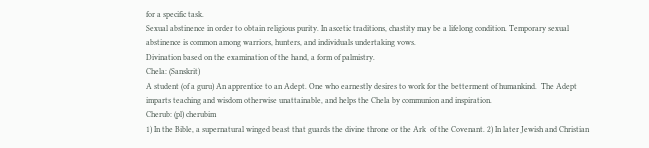for a specific task.
Sexual abstinence in order to obtain religious purity. In ascetic traditions, chastity may be a lifelong condition. Temporary sexual abstinence is common among warriors, hunters, and individuals undertaking vows.
Divination based on the examination of the hand, a form of palmistry.
Chela: (Sanskrit)
A student (of a guru) An apprentice to an Adept. One who earnestly desires to work for the betterment of humankind.  The Adept imparts teaching and wisdom otherwise unattainable, and helps the Chela by communion and inspiration.
Cherub: (pl) cherubim
1) In the Bible, a supernatural winged beast that guards the divine throne or the Ark  of the Covenant. 2) In later Jewish and Christian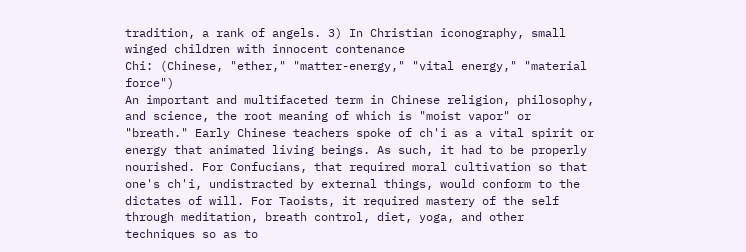tradition, a rank of angels. 3) In Christian iconography, small winged children with innocent contenance
Chi: (Chinese, "ether," "matter-energy," "vital energy," "material force")
An important and multifaceted term in Chinese religion, philosophy, and science, the root meaning of which is "moist vapor" or "breath." Early Chinese teachers spoke of ch'i as a vital spirit or energy that animated living beings. As such, it had to be properly nourished. For Confucians, that required moral cultivation so that one's ch'i, undistracted by external things, would conform to the dictates of will. For Taoists, it required mastery of the self through meditation, breath control, diet, yoga, and other techniques so as to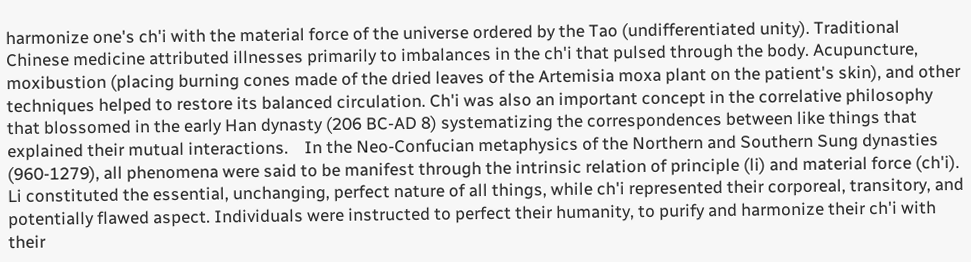harmonize one's ch'i with the material force of the universe ordered by the Tao (undifferentiated unity). Traditional Chinese medicine attributed illnesses primarily to imbalances in the ch'i that pulsed through the body. Acupuncture, moxibustion (placing burning cones made of the dried leaves of the Artemisia moxa plant on the patient's skin), and other techniques helped to restore its balanced circulation. Ch'i was also an important concept in the correlative philosophy that blossomed in the early Han dynasty (206 BC-AD 8) systematizing the correspondences between like things that explained their mutual interactions.    In the Neo-Confucian metaphysics of the Northern and Southern Sung dynasties (960-1279), all phenomena were said to be manifest through the intrinsic relation of principle (li) and material force (ch'i). Li constituted the essential, unchanging, perfect nature of all things, while ch'i represented their corporeal, transitory, and potentially flawed aspect. Individuals were instructed to perfect their humanity, to purify and harmonize their ch'i with their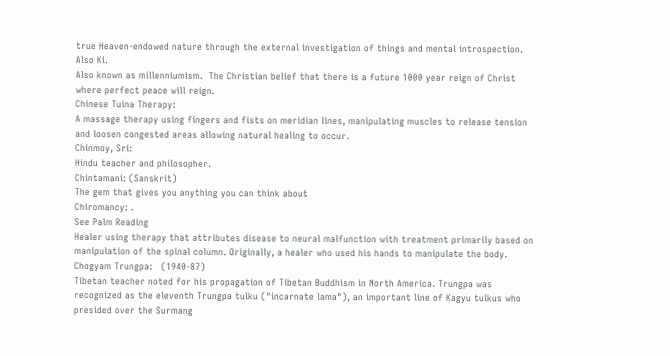true Heaven-endowed nature through the external investigation of things and mental introspection.   Also Ki.
Also known as millenniumism.  The Christian belief that there is a future 1000 year reign of Christ where perfect peace will reign.
Chinese Tuina Therapy:
A massage therapy using fingers and fists on meridian lines, manipulating muscles to release tension and loosen congested areas allowing natural healing to occur.
Chinmoy, Sri:
Hindu teacher and philosopher.
Chintamani: (Sanskrit)
The gem that gives you anything you can think about
Chiromancy: .
See Palm Reading
Healer using therapy that attributes disease to neural malfunction with treatment primarily based on manipulation of the spinal column. Originally, a healer who used his hands to manipulate the body.
Chogyam Trungpa:   (1940-87)
Tibetan teacher noted for his propagation of Tibetan Buddhism in North America. Trungpa was recognized as the eleventh Trungpa tulku ("incarnate lama"), an important line of Kagyu tulkus who presided over the Surmang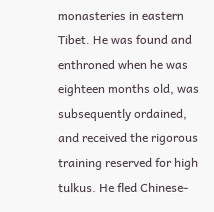monasteries in eastern Tibet. He was found and enthroned when he was eighteen months old, was subsequently ordained, and received the rigorous training reserved for high tulkus. He fled Chinese-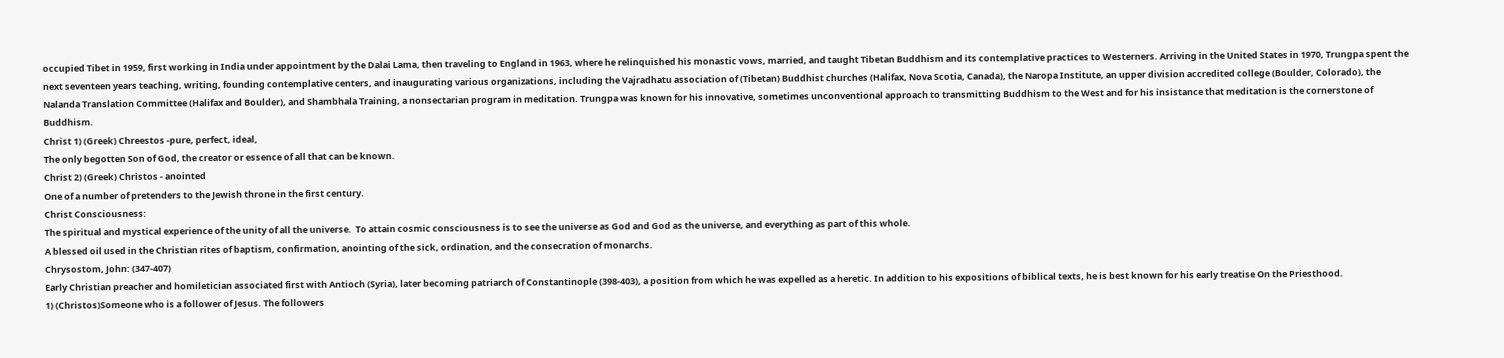occupied Tibet in 1959, first working in India under appointment by the Dalai Lama, then traveling to England in 1963, where he relinquished his monastic vows, married, and taught Tibetan Buddhism and its contemplative practices to Westerners. Arriving in the United States in 1970, Trungpa spent the next seventeen years teaching, writing, founding contemplative centers, and inaugurating various organizations, including the Vajradhatu association of (Tibetan) Buddhist churches (Halifax, Nova Scotia, Canada), the Naropa Institute, an upper division accredited college (Boulder, Colorado), the Nalanda Translation Committee (Halifax and Boulder), and Shambhala Training, a nonsectarian program in meditation. Trungpa was known for his innovative, sometimes unconventional approach to transmitting Buddhism to the West and for his insistance that meditation is the cornerstone of Buddhism.
Christ 1) (Greek) Chreestos -pure, perfect, ideal,
The only begotten Son of God, the creator or essence of all that can be known.
Christ 2) (Greek) Christos - anointed
One of a number of pretenders to the Jewish throne in the first century.
Christ Consciousness:
The spiritual and mystical experience of the unity of all the universe.  To attain cosmic consciousness is to see the universe as God and God as the universe, and everything as part of this whole.
A blessed oil used in the Christian rites of baptism, confirmation, anointing of the sick, ordination, and the consecration of monarchs.
Chrysostom, John: (347-407)
Early Christian preacher and homiletician associated first with Antioch (Syria), later becoming patriarch of Constantinople (398-403), a position from which he was expelled as a heretic. In addition to his expositions of biblical texts, he is best known for his early treatise On the Priesthood.
1) (Christos)Someone who is a follower of Jesus. The followers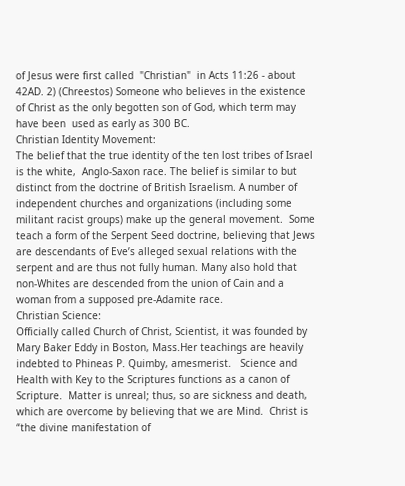of Jesus were first called  "Christian"  in Acts 11:26 - about 42AD. 2) (Chreestos) Someone who believes in the existence of Christ as the only begotten son of God, which term may have been  used as early as 300 BC.
Christian Identity Movement:
The belief that the true identity of the ten lost tribes of Israel is the white,  Anglo-Saxon race. The belief is similar to but distinct from the doctrine of British Israelism. A number of independent churches and organizations (including some militant racist groups) make up the general movement.  Some teach a form of the Serpent Seed doctrine, believing that Jews are descendants of Eve’s alleged sexual relations with the serpent and are thus not fully human. Many also hold that non-Whites are descended from the union of Cain and a woman from a supposed pre-Adamite race.
Christian Science:
Officially called Church of Christ, Scientist, it was founded by Mary Baker Eddy in Boston, Mass.Her teachings are heavily indebted to Phineas P. Quimby, amesmerist.   Science and Health with Key to the Scriptures functions as a canon of Scripture.  Matter is unreal; thus, so are sickness and death, which are overcome by believing that we are Mind.  Christ is “the divine manifestation of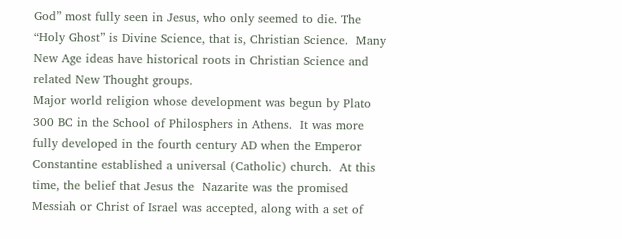God” most fully seen in Jesus, who only seemed to die. The “Holy Ghost” is Divine Science, that is, Christian Science.  Many New Age ideas have historical roots in Christian Science and related New Thought groups.
Major world religion whose development was begun by Plato 300 BC in the School of Philosphers in Athens.  It was more fully developed in the fourth century AD when the Emperor Constantine established a universal (Catholic) church.  At this time, the belief that Jesus the  Nazarite was the promised Messiah or Christ of Israel was accepted, along with a set of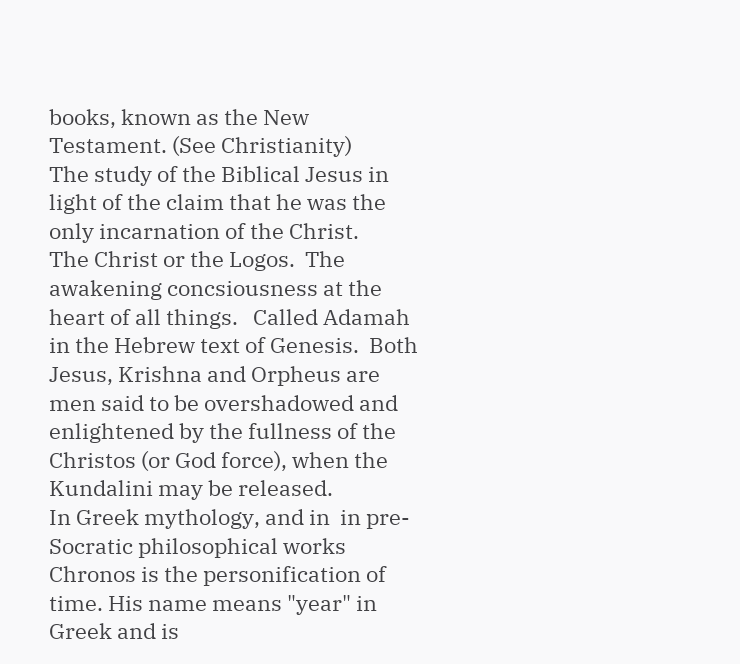books, known as the New Testament. (See Christianity)
The study of the Biblical Jesus in light of the claim that he was the only incarnation of the Christ.
The Christ or the Logos.  The awakening concsiousness at the heart of all things.   Called Adamah in the Hebrew text of Genesis.  Both Jesus, Krishna and Orpheus are men said to be overshadowed and enlightened by the fullness of the Christos (or God force), when the Kundalini may be released.
In Greek mythology, and in  in pre-Socratic philosophical works  Chronos is the personification of time. His name means "year" in Greek and is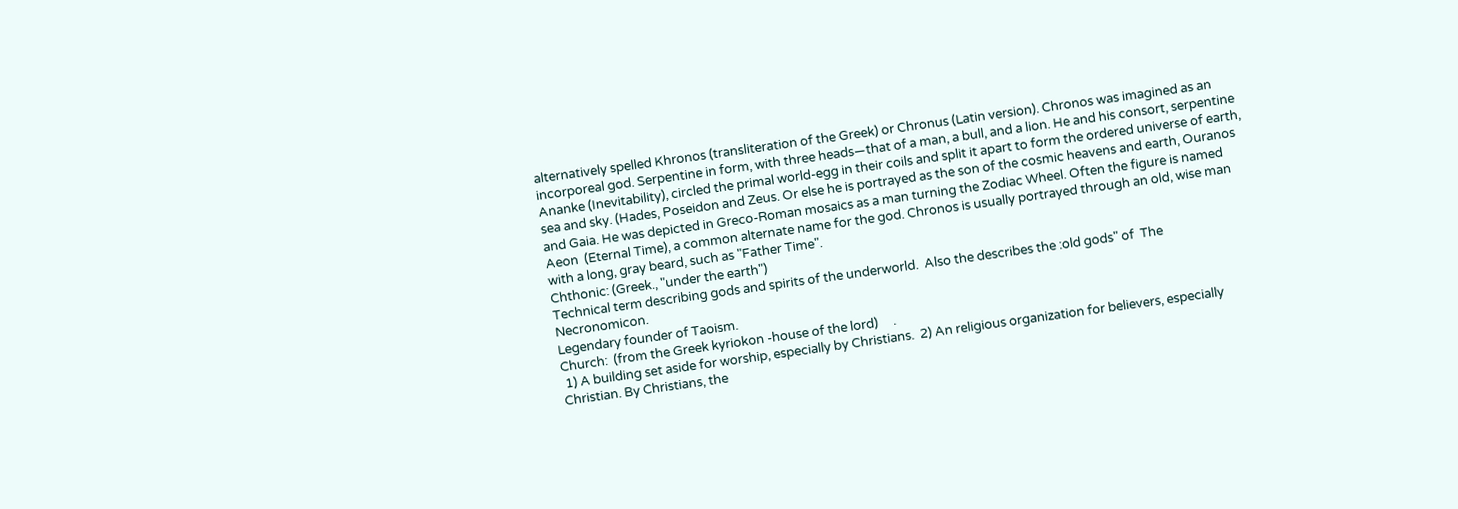alternatively spelled Khronos (transliteration of the Greek) or Chronus (Latin version). Chronos was imagined as an incorporeal god. Serpentine in form, with three heads—that of a man, a bull, and a lion. He and his consort, serpentine Ananke (Inevitability), circled the primal world-egg in their coils and split it apart to form the ordered universe of earth, sea and sky. (Hades, Poseidon and Zeus. Or else he is portrayed as the son of the cosmic heavens and earth, Ouranos and Gaia. He was depicted in Greco-Roman mosaics as a man turning the Zodiac Wheel. Often the figure is named Aeon  (Eternal Time), a common alternate name for the god. Chronos is usually portrayed through an old, wise man with a long, gray beard, such as "Father Time".
Chthonic: (Greek., "under the earth")
Technical term describing gods and spirits of the underworld.  Also the describes the :old gods" of  The Necronomicon.
Legendary founder of Taoism.
Church:  (from the Greek kyriokon -house of the lord)     .
 1) A building set aside for worship, especially by Christians.  2) An religious organization for believers, especially Christian. By Christians, the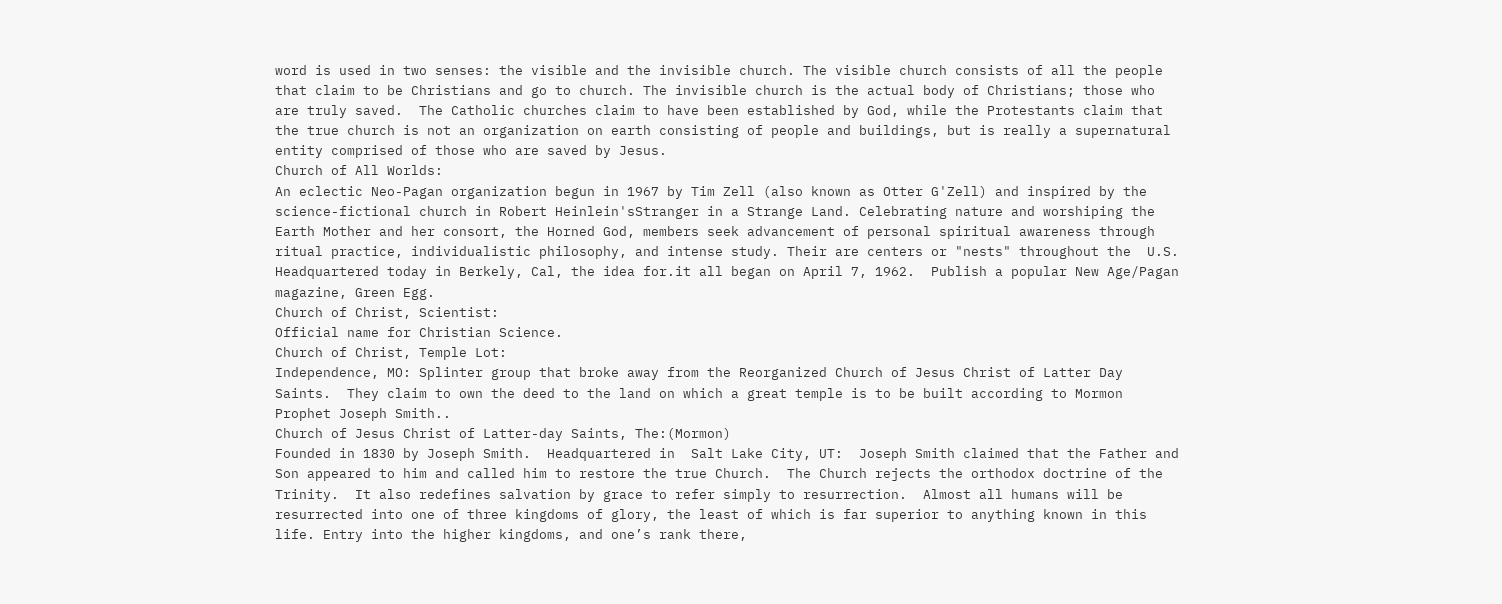word is used in two senses: the visible and the invisible church. The visible church consists of all the people that claim to be Christians and go to church. The invisible church is the actual body of Christians; those who are truly saved.  The Catholic churches claim to have been established by God, while the Protestants claim that the true church is not an organization on earth consisting of people and buildings, but is really a supernatural entity comprised of those who are saved by Jesus.
Church of All Worlds:
An eclectic Neo-Pagan organization begun in 1967 by Tim Zell (also known as Otter G'Zell) and inspired by the science-fictional church in Robert Heinlein'sStranger in a Strange Land. Celebrating nature and worshiping the Earth Mother and her consort, the Horned God, members seek advancement of personal spiritual awareness through ritual practice, individualistic philosophy, and intense study. Their are centers or "nests" throughout the  U.S.  Headquartered today in Berkely, Cal, the idea for.it all began on April 7, 1962.  Publish a popular New Age/Pagan magazine, Green Egg.
Church of Christ, Scientist:
Official name for Christian Science.
Church of Christ, Temple Lot:
Independence, MO: Splinter group that broke away from the Reorganized Church of Jesus Christ of Latter Day Saints.  They claim to own the deed to the land on which a great temple is to be built according to Mormon Prophet Joseph Smith..
Church of Jesus Christ of Latter-day Saints, The:(Mormon)
Founded in 1830 by Joseph Smith.  Headquartered in  Salt Lake City, UT:  Joseph Smith claimed that the Father and Son appeared to him and called him to restore the true Church.  The Church rejects the orthodox doctrine of the Trinity.  It also redefines salvation by grace to refer simply to resurrection.  Almost all humans will be resurrected into one of three kingdoms of glory, the least of which is far superior to anything known in this life. Entry into the higher kingdoms, and one’s rank there,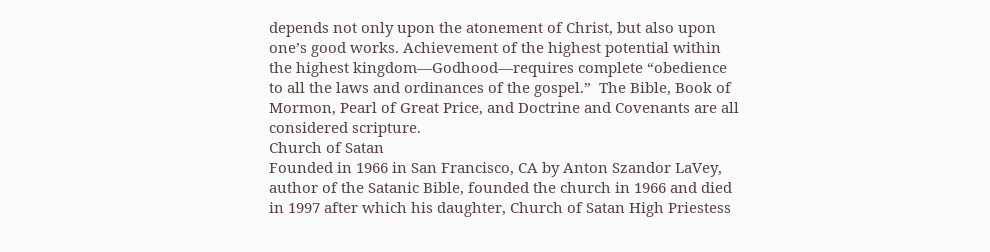depends not only upon the atonement of Christ, but also upon one’s good works. Achievement of the highest potential within the highest kingdom—Godhood—requires complete “obedience to all the laws and ordinances of the gospel.”  The Bible, Book of Mormon, Pearl of Great Price, and Doctrine and Covenants are all considered scripture.
Church of Satan
Founded in 1966 in San Francisco, CA by Anton Szandor LaVey, author of the Satanic Bible, founded the church in 1966 and died in 1997 after which his daughter, Church of Satan High Priestess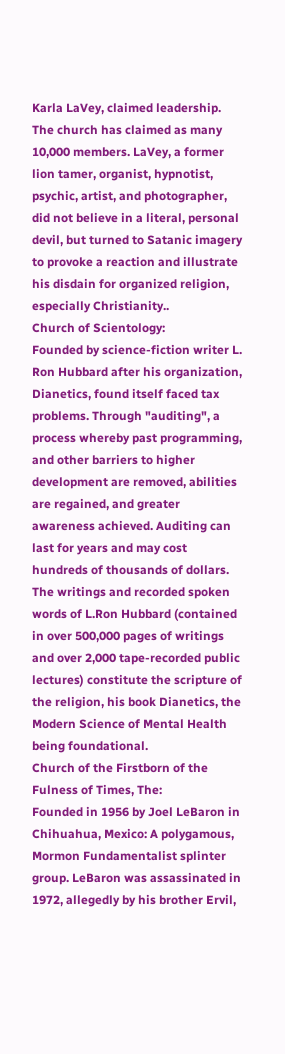Karla LaVey, claimed leadership. The church has claimed as many 10,000 members. LaVey, a former lion tamer, organist, hypnotist, psychic, artist, and photographer, did not believe in a literal, personal devil, but turned to Satanic imagery to provoke a reaction and illustrate his disdain for organized religion, especially Christianity..
Church of Scientology:
Founded by science-fiction writer L. Ron Hubbard after his organization, Dianetics, found itself faced tax problems. Through "auditing", a process whereby past programming, and other barriers to higher development are removed, abilities are regained, and greater awareness achieved. Auditing can last for years and may cost hundreds of thousands of dollars.  The writings and recorded spoken words of L.Ron Hubbard (contained in over 500,000 pages of writings and over 2,000 tape-recorded public lectures) constitute the scripture of the religion, his book Dianetics, the Modern Science of Mental Health being foundational.
Church of the Firstborn of the Fulness of Times, The:
Founded in 1956 by Joel LeBaron in Chihuahua, Mexico: A polygamous, Mormon Fundamentalist splinter group. LeBaron was assassinated in 1972, allegedly by his brother Ervil,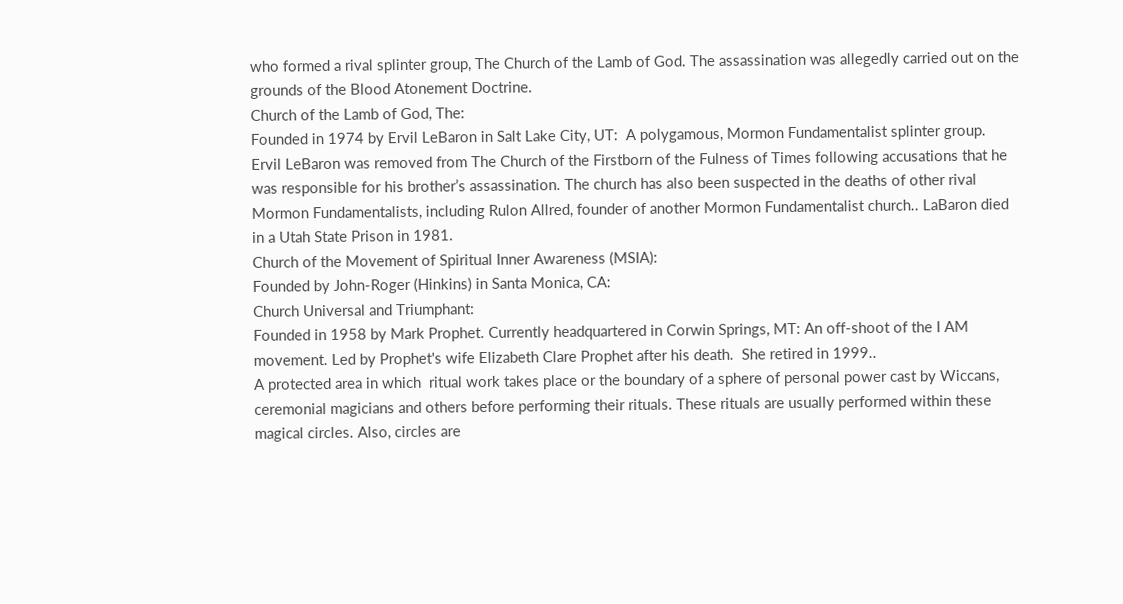who formed a rival splinter group, The Church of the Lamb of God. The assassination was allegedly carried out on the grounds of the Blood Atonement Doctrine.
Church of the Lamb of God, The:
Founded in 1974 by Ervil LeBaron in Salt Lake City, UT:  A polygamous, Mormon Fundamentalist splinter group.  Ervil LeBaron was removed from The Church of the Firstborn of the Fulness of Times following accusations that he was responsible for his brother’s assassination. The church has also been suspected in the deaths of other rival Mormon Fundamentalists, including Rulon Allred, founder of another Mormon Fundamentalist church.. LaBaron died in a Utah State Prison in 1981.
Church of the Movement of Spiritual Inner Awareness (MSIA):
Founded by John-Roger (Hinkins) in Santa Monica, CA:
Church Universal and Triumphant:
Founded in 1958 by Mark Prophet. Currently headquartered in Corwin Springs, MT: An off-shoot of the I AM movement. Led by Prophet's wife Elizabeth Clare Prophet after his death.  She retired in 1999..
A protected area in which  ritual work takes place or the boundary of a sphere of personal power cast by Wiccans, ceremonial magicians and others before performing their rituals. These rituals are usually performed within these magical circles. Also, circles are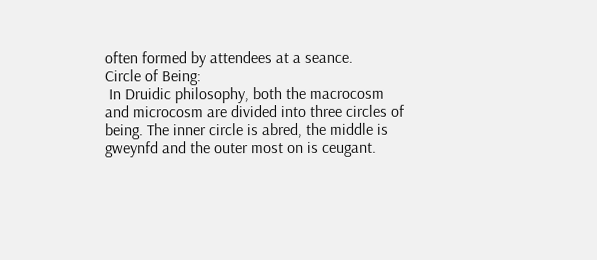often formed by attendees at a seance.
Circle of Being:
 In Druidic philosophy, both the macrocosm and microcosm are divided into three circles of being. The inner circle is abred, the middle is gweynfd and the outer most on is ceugant.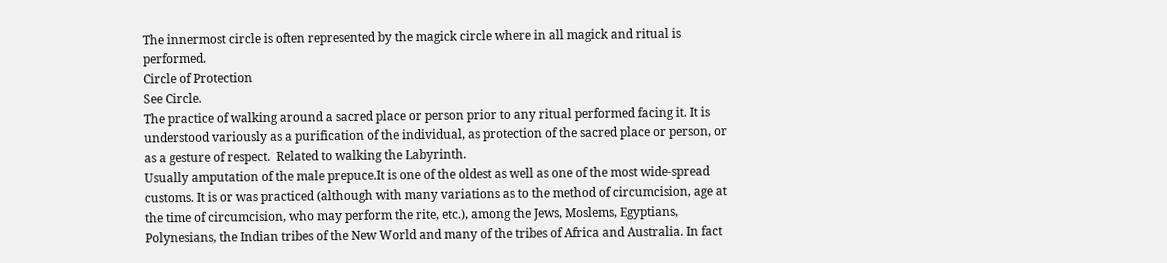The innermost circle is often represented by the magick circle where in all magick and ritual is performed.
Circle of Protection
See Circle.
The practice of walking around a sacred place or person prior to any ritual performed facing it. It is understood variously as a purification of the individual, as protection of the sacred place or person, or as a gesture of respect.  Related to walking the Labyrinth.
Usually amputation of the male prepuce.It is one of the oldest as well as one of the most wide-spread customs. It is or was practiced (although with many variations as to the method of circumcision, age at the time of circumcision, who may perform the rite, etc.), among the Jews, Moslems, Egyptians, Polynesians, the Indian tribes of the New World and many of the tribes of Africa and Australia. In fact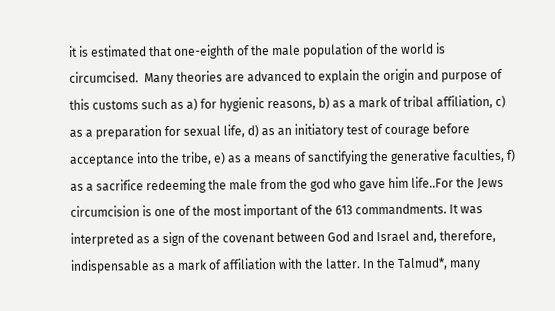it is estimated that one-eighth of the male population of the world is circumcised.  Many theories are advanced to explain the origin and purpose of this customs such as a) for hygienic reasons, b) as a mark of tribal affiliation, c) as a preparation for sexual life, d) as an initiatory test of courage before acceptance into the tribe, e) as a means of sanctifying the generative faculties, f) as a sacrifice redeeming the male from the god who gave him life..For the Jews circumcision is one of the most important of the 613 commandments. It was interpreted as a sign of the covenant between God and Israel and, therefore, indispensable as a mark of affiliation with the latter. In the Talmud*, many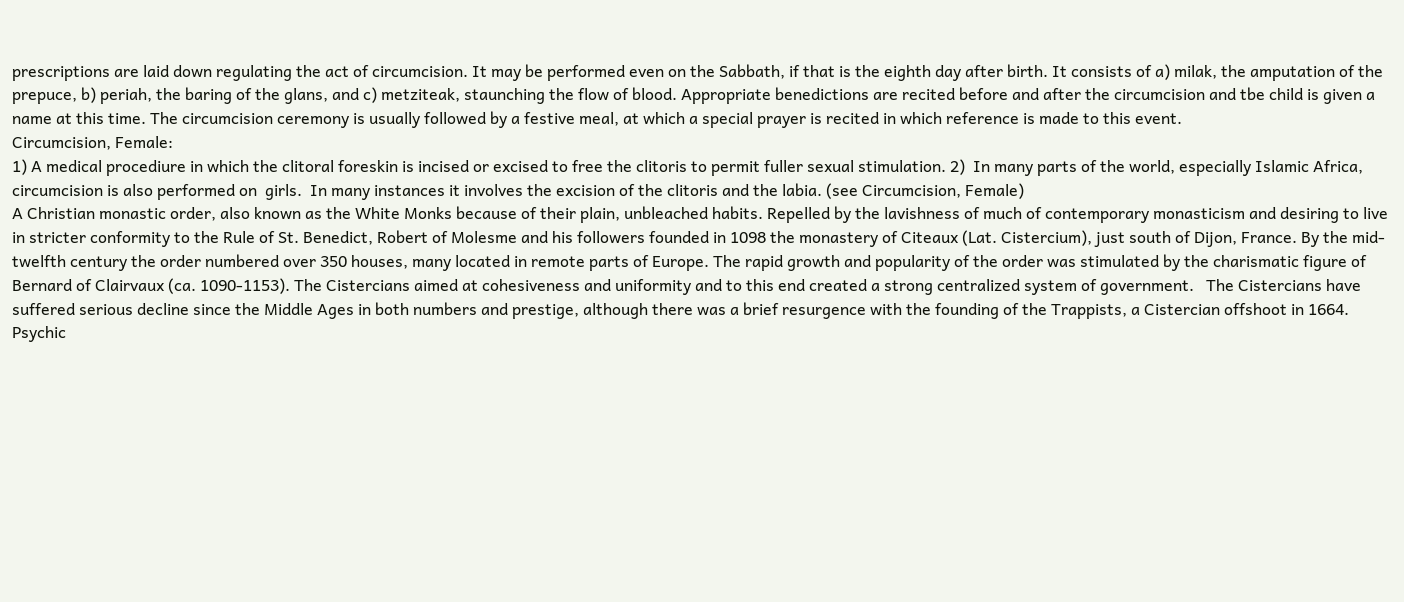prescriptions are laid down regulating the act of circumcision. It may be performed even on the Sabbath, if that is the eighth day after birth. It consists of a) milak, the amputation of the prepuce, b) periah, the baring of the glans, and c) metziteak, staunching the flow of blood. Appropriate benedictions are recited before and after the circumcision and tbe child is given a name at this time. The circumcision ceremony is usually followed by a festive meal, at which a special prayer is recited in which reference is made to this event.
Circumcision, Female:
1) A medical procediure in which the clitoral foreskin is incised or excised to free the clitoris to permit fuller sexual stimulation. 2)  In many parts of the world, especially Islamic Africa, circumcision is also performed on  girls.  In many instances it involves the excision of the clitoris and the labia. (see Circumcision, Female)
A Christian monastic order, also known as the White Monks because of their plain, unbleached habits. Repelled by the lavishness of much of contemporary monasticism and desiring to live in stricter conformity to the Rule of St. Benedict, Robert of Molesme and his followers founded in 1098 the monastery of Citeaux (Lat. Cistercium), just south of Dijon, France. By the mid-twelfth century the order numbered over 350 houses, many located in remote parts of Europe. The rapid growth and popularity of the order was stimulated by the charismatic figure of Bernard of Clairvaux (ca. 1090-1153). The Cistercians aimed at cohesiveness and uniformity and to this end created a strong centralized system of government.   The Cistercians have suffered serious decline since the Middle Ages in both numbers and prestige, although there was a brief resurgence with the founding of the Trappists, a Cistercian offshoot in 1664.
Psychic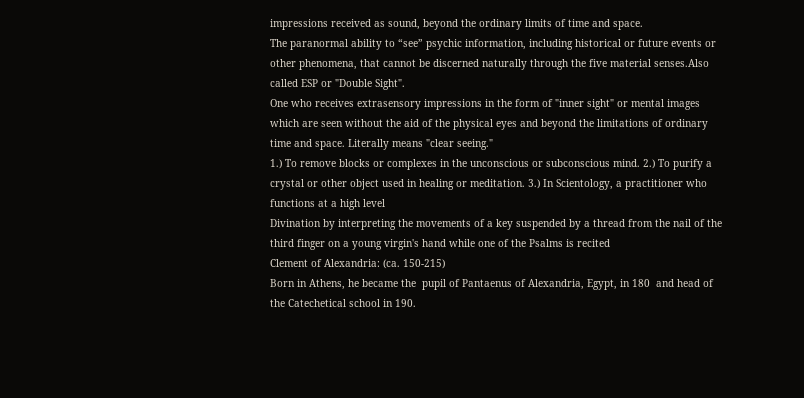impressions received as sound, beyond the ordinary limits of time and space.
The paranormal ability to “see” psychic information, including historical or future events or other phenomena, that cannot be discerned naturally through the five material senses.Also called ESP or "Double Sight".
One who receives extrasensory impressions in the form of "inner sight" or mental images which are seen without the aid of the physical eyes and beyond the limitations of ordinary time and space. Literally means "clear seeing."
1.) To remove blocks or complexes in the unconscious or subconscious mind. 2.) To purify a crystal or other object used in healing or meditation. 3.) In Scientology, a practitioner who functions at a high level
Divination by interpreting the movements of a key suspended by a thread from the nail of the third finger on a young virgin's hand while one of the Psalms is recited
Clement of Alexandria: (ca. 150-215)
Born in Athens, he became the  pupil of Pantaenus of Alexandria, Egypt, in 180  and head of the Catechetical school in 190.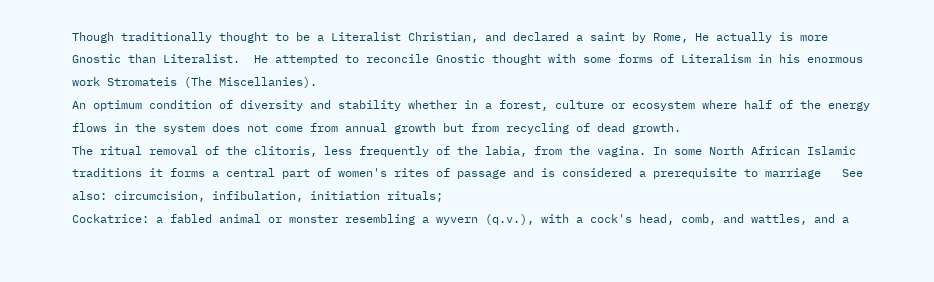Though traditionally thought to be a Literalist Christian, and declared a saint by Rome, He actually is more Gnostic than Literalist.  He attempted to reconcile Gnostic thought with some forms of Literalism in his enormous work Stromateis (The Miscellanies).
An optimum condition of diversity and stability whether in a forest, culture or ecosystem where half of the energy flows in the system does not come from annual growth but from recycling of dead growth.
The ritual removal of the clitoris, less frequently of the labia, from the vagina. In some North African Islamic traditions it forms a central part of women's rites of passage and is considered a prerequisite to marriage   See also: circumcision, infibulation, initiation rituals;
Cockatrice: a fabled animal or monster resembling a wyvern (q.v.), with a cock's head, comb, and wattles, and a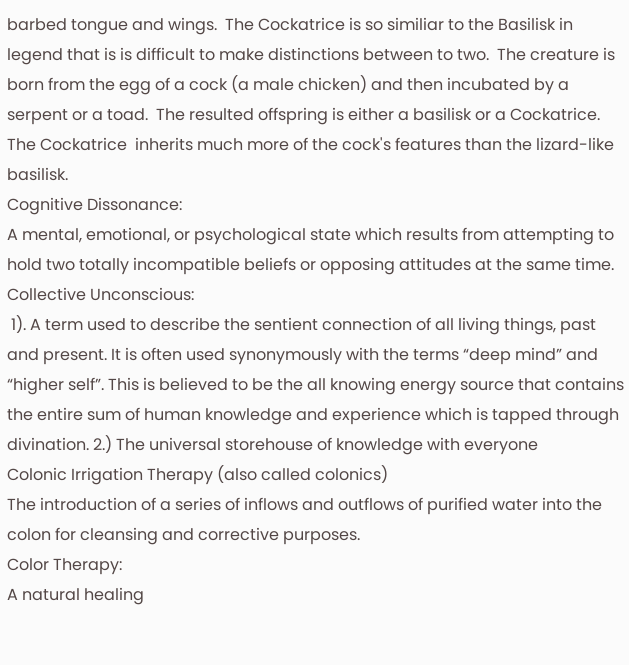barbed tongue and wings.  The Cockatrice is so similiar to the Basilisk in legend that is is difficult to make distinctions between to two.  The creature is born from the egg of a cock (a male chicken) and then incubated by a serpent or a toad.  The resulted offspring is either a basilisk or a Cockatrice. The Cockatrice  inherits much more of the cock's features than the lizard-like basilisk.
Cognitive Dissonance:
A mental, emotional, or psychological state which results from attempting to hold two totally incompatible beliefs or opposing attitudes at the same time.
Collective Unconscious:
 1). A term used to describe the sentient connection of all living things, past and present. It is often used synonymously with the terms “deep mind” and “higher self”. This is believed to be the all knowing energy source that contains the entire sum of human knowledge and experience which is tapped through divination. 2.) The universal storehouse of knowledge with everyone
Colonic Irrigation Therapy (also called colonics)
The introduction of a series of inflows and outflows of purified water into the colon for cleansing and corrective purposes.
Color Therapy:
A natural healing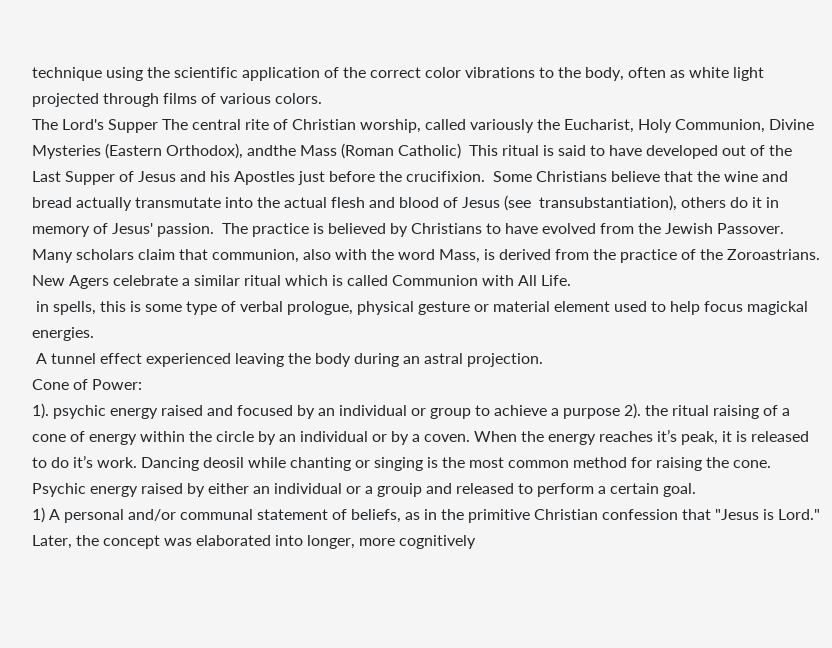technique using the scientific application of the correct color vibrations to the body, often as white light projected through films of various colors.
The Lord's Supper The central rite of Christian worship, called variously the Eucharist, Holy Communion, Divine Mysteries (Eastern Orthodox), andthe Mass (Roman Catholic)  This ritual is said to have developed out of the Last Supper of Jesus and his Apostles just before the crucifixion.  Some Christians believe that the wine and bread actually transmutate into the actual flesh and blood of Jesus (see  transubstantiation), others do it in memory of Jesus' passion.  The practice is believed by Christians to have evolved from the Jewish Passover.  Many scholars claim that communion, also with the word Mass, is derived from the practice of the Zoroastrians.  New Agers celebrate a similar ritual which is called Communion with All Life.
 in spells, this is some type of verbal prologue, physical gesture or material element used to help focus magickal energies.
 A tunnel effect experienced leaving the body during an astral projection.
Cone of Power:
1). psychic energy raised and focused by an individual or group to achieve a purpose 2). the ritual raising of a cone of energy within the circle by an individual or by a coven. When the energy reaches it’s peak, it is released to do it’s work. Dancing deosil while chanting or singing is the most common method for raising the cone. Psychic energy raised by either an individual or a grouip and released to perform a certain goal.
1) A personal and/or communal statement of beliefs, as in the primitive Christian confession that "Jesus is Lord."  Later, the concept was elaborated into longer, more cognitively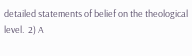detailed statements of belief on the theological level.  2) A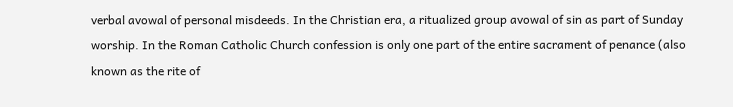verbal avowal of personal misdeeds. In the Christian era, a ritualized group avowal of sin as part of Sunday worship. In the Roman Catholic Church confession is only one part of the entire sacrament of penance (also known as the rite of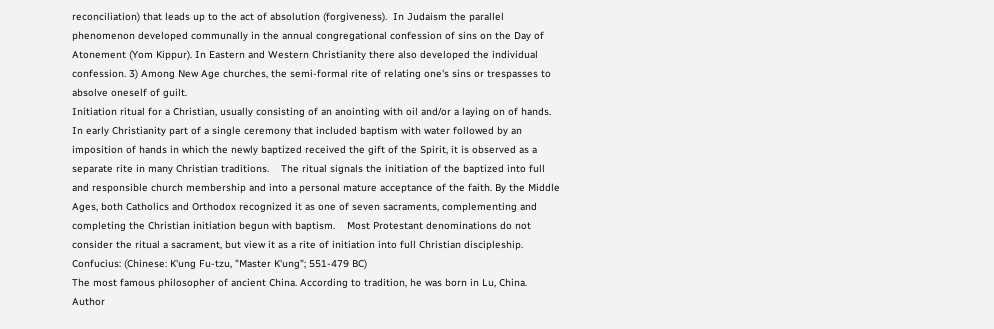reconciliation) that leads up to the act of absolution (forgiveness).  In Judaism the parallel phenomenon developed communally in the annual congregational confession of sins on the Day of Atonement (Yom Kippur). In Eastern and Western Christianity there also developed the individual confession. 3) Among New Age churches, the semi-formal rite of relating one's sins or trespasses to absolve oneself of guilt.
Initiation ritual for a Christian, usually consisting of an anointing with oil and/or a laying on of hands.   In early Christianity part of a single ceremony that included baptism with water followed by an imposition of hands in which the newly baptized received the gift of the Spirit, it is observed as a separate rite in many Christian traditions.    The ritual signals the initiation of the baptized into full and responsible church membership and into a personal mature acceptance of the faith. By the Middle Ages, both Catholics and Orthodox recognized it as one of seven sacraments, complementing and completing the Christian initiation begun with baptism.    Most Protestant denominations do not consider the ritual a sacrament, but view it as a rite of initiation into full Christian discipleship.
Confucius: (Chinese: K'ung Fu-tzu, "Master K'ung"; 551-479 BC)
The most famous philosopher of ancient China. According to tradition, he was born in Lu, China.  Author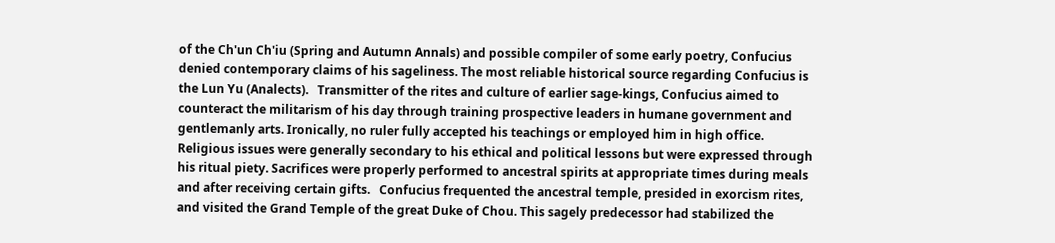of the Ch'un Ch'iu (Spring and Autumn Annals) and possible compiler of some early poetry, Confucius denied contemporary claims of his sageliness. The most reliable historical source regarding Confucius is the Lun Yu (Analects).   Transmitter of the rites and culture of earlier sage-kings, Confucius aimed to counteract the militarism of his day through training prospective leaders in humane government and gentlemanly arts. Ironically, no ruler fully accepted his teachings or employed him in high office. Religious issues were generally secondary to his ethical and political lessons but were expressed through his ritual piety. Sacrifices were properly performed to ancestral spirits at appropriate times during meals and after receiving certain gifts.   Confucius frequented the ancestral temple, presided in exorcism rites, and visited the Grand Temple of the great Duke of Chou. This sagely predecessor had stabilized the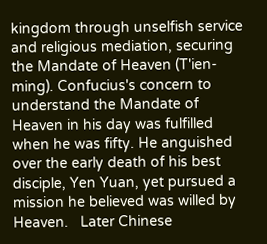kingdom through unselfish service and religious mediation, securing the Mandate of Heaven (T'ien-ming). Confucius's concern to understand the Mandate of Heaven in his day was fulfilled when he was fifty. He anguished over the early death of his best disciple, Yen Yuan, yet pursued a mission he believed was willed by Heaven.   Later Chinese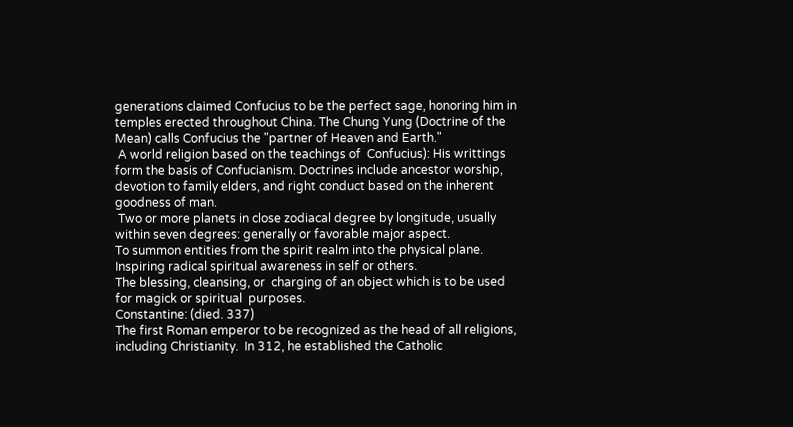generations claimed Confucius to be the perfect sage, honoring him in temples erected throughout China. The Chung Yung (Doctrine of the Mean) calls Confucius the "partner of Heaven and Earth."
 A world religion based on the teachings of  Confucius): His writtings  form the basis of Confucianism. Doctrines include ancestor worship, devotion to family elders, and right conduct based on the inherent goodness of man.
 Two or more planets in close zodiacal degree by longitude, usually within seven degrees: generally or favorable major aspect.
To summon entities from the spirit realm into the physical plane.
Inspiring radical spiritual awareness in self or others.
The blessing, cleansing, or  charging of an object which is to be used for magick or spiritual  purposes.
Constantine: (died. 337)
The first Roman emperor to be recognized as the head of all religions, including Christianity.  In 312, he established the Catholic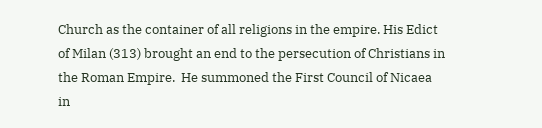Church as the container of all religions in the empire. His Edict of Milan (313) brought an end to the persecution of Christians in the Roman Empire.  He summoned the First Council of Nicaea in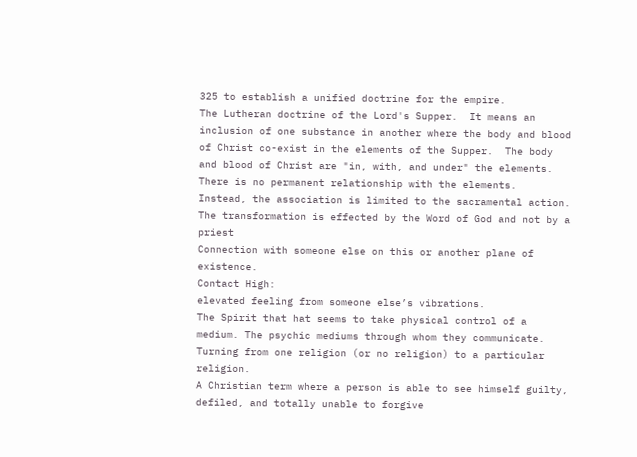325 to establish a unified doctrine for the empire.
The Lutheran doctrine of the Lord's Supper.  It means an inclusion of one substance in another where the body and blood of Christ co-exist in the elements of the Supper.  The body and blood of Christ are "in, with, and under" the elements.  There is no permanent relationship with the elements.  Instead, the association is limited to the sacramental action.  The transformation is effected by the Word of God and not by a priest
Connection with someone else on this or another plane of existence.
Contact High:
elevated feeling from someone else’s vibrations.
The Spirit that hat seems to take physical control of a medium. The psychic mediums through whom they communicate.
Turning from one religion (or no religion) to a particular religion.
A Christian term where a person is able to see himself guilty, defiled, and totally unable to forgive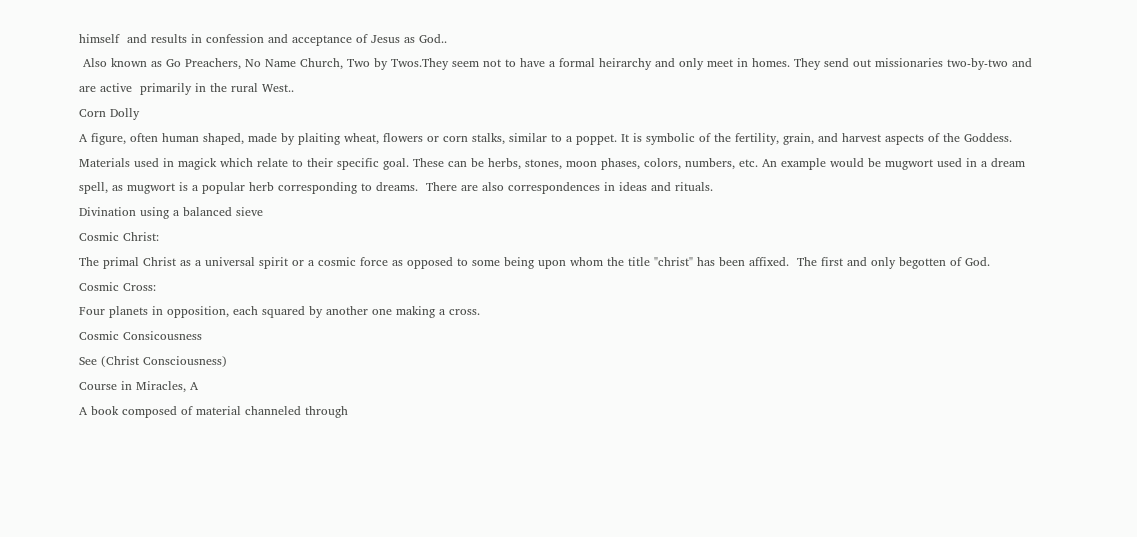himself  and results in confession and acceptance of Jesus as God..
 Also known as Go Preachers, No Name Church, Two by Twos.They seem not to have a formal heirarchy and only meet in homes. They send out missionaries two-by-two and are active  primarily in the rural West..
Corn Dolly
A figure, often human shaped, made by plaiting wheat, flowers or corn stalks, similar to a poppet. It is symbolic of the fertility, grain, and harvest aspects of the Goddess.
Materials used in magick which relate to their specific goal. These can be herbs, stones, moon phases, colors, numbers, etc. An example would be mugwort used in a dream spell, as mugwort is a popular herb corresponding to dreams.  There are also correspondences in ideas and rituals.
Divination using a balanced sieve
Cosmic Christ:
The primal Christ as a universal spirit or a cosmic force as opposed to some being upon whom the title "christ" has been affixed.  The first and only begotten of God.
Cosmic Cross:
Four planets in opposition, each squared by another one making a cross.
Cosmic Consicousness
See (Christ Consciousness)
Course in Miracles, A
A book composed of material channeled through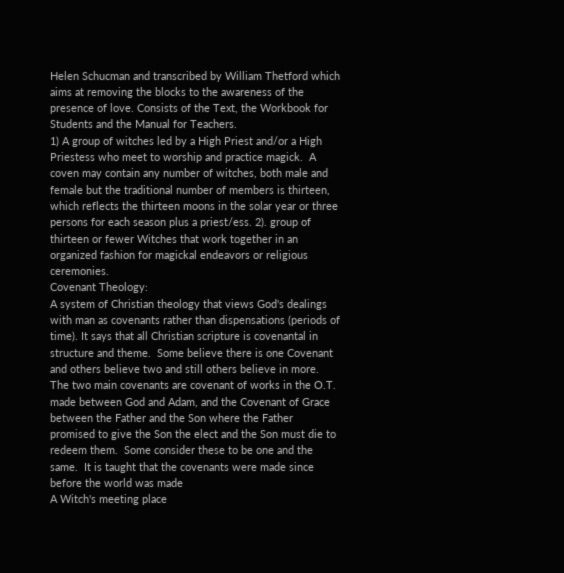Helen Schucman and transcribed by William Thetford which aims at removing the blocks to the awareness of the presence of love. Consists of the Text, the Workbook for Students and the Manual for Teachers.
1) A group of witches led by a High Priest and/or a High Priestess who meet to worship and practice magick.  A coven may contain any number of witches, both male and female but the traditional number of members is thirteen, which reflects the thirteen moons in the solar year or three persons for each season plus a priest/ess. 2). group of thirteen or fewer Witches that work together in an organized fashion for magickal endeavors or religious ceremonies.
Covenant Theology:
A system of Christian theology that views God's dealings with man as covenants rather than dispensations (periods of time). It says that all Christian scripture is covenantal in structure and theme.  Some believe there is one Covenant and others believe two and still others believe in more.  The two main covenants are covenant of works in the O.T. made between God and Adam, and the Covenant of Grace between the Father and the Son where the Father promised to give the Son the elect and the Son must die to redeem them.  Some consider these to be one and the same.  It is taught that the covenants were made since before the world was made
A Witch's meeting place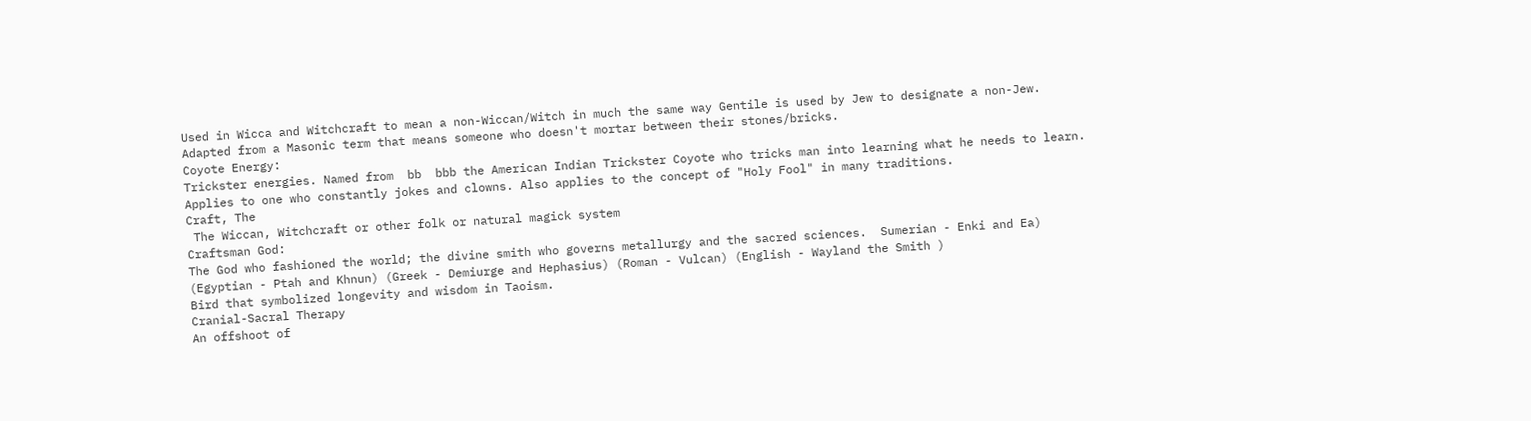Used in Wicca and Witchcraft to mean a non-Wiccan/Witch in much the same way Gentile is used by Jew to designate a non-Jew. Adapted from a Masonic term that means someone who doesn't mortar between their stones/bricks.
Coyote Energy:
Trickster energies. Named from  bb  bbb the American Indian Trickster Coyote who tricks man into learning what he needs to learn. Applies to one who constantly jokes and clowns. Also applies to the concept of "Holy Fool" in many traditions.
Craft, The
 The Wiccan, Witchcraft or other folk or natural magick system
Craftsman God:
The God who fashioned the world; the divine smith who governs metallurgy and the sacred sciences.  Sumerian - Enki and Ea) (Egyptian - Ptah and Khnun) (Greek - Demiurge and Hephasius) (Roman - Vulcan) (English - Wayland the Smith )
Bird that symbolized longevity and wisdom in Taoism.
Cranial-Sacral Therapy
An offshoot of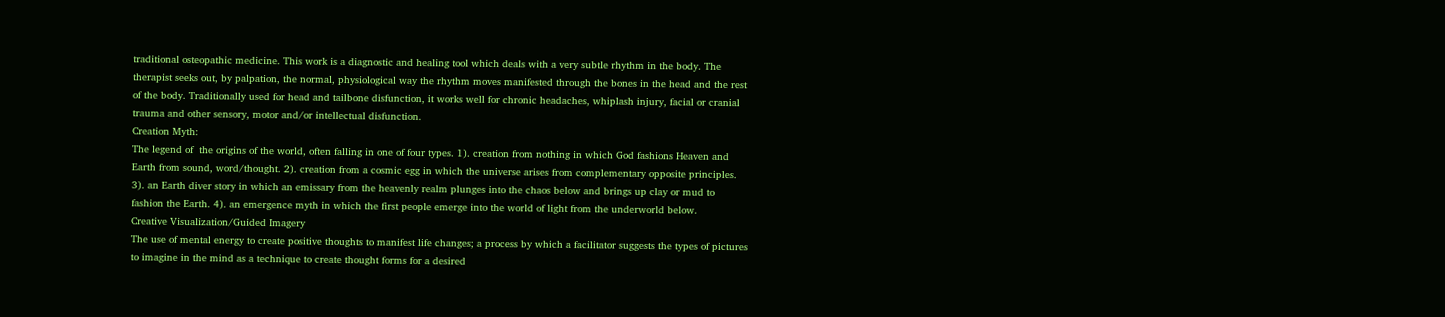traditional osteopathic medicine. This work is a diagnostic and healing tool which deals with a very subtle rhythm in the body. The therapist seeks out, by palpation, the normal, physiological way the rhythm moves manifested through the bones in the head and the rest of the body. Traditionally used for head and tailbone disfunction, it works well for chronic headaches, whiplash injury, facial or cranial trauma and other sensory, motor and/or intellectual disfunction.
Creation Myth:
The legend of  the origins of the world, often falling in one of four types. 1). creation from nothing in which God fashions Heaven and Earth from sound, word/thought. 2). creation from a cosmic egg in which the universe arises from complementary opposite principles. 3). an Earth diver story in which an emissary from the heavenly realm plunges into the chaos below and brings up clay or mud to fashion the Earth. 4). an emergence myth in which the first people emerge into the world of light from the underworld below.
Creative Visualization/Guided Imagery
The use of mental energy to create positive thoughts to manifest life changes; a process by which a facilitator suggests the types of pictures to imagine in the mind as a technique to create thought forms for a desired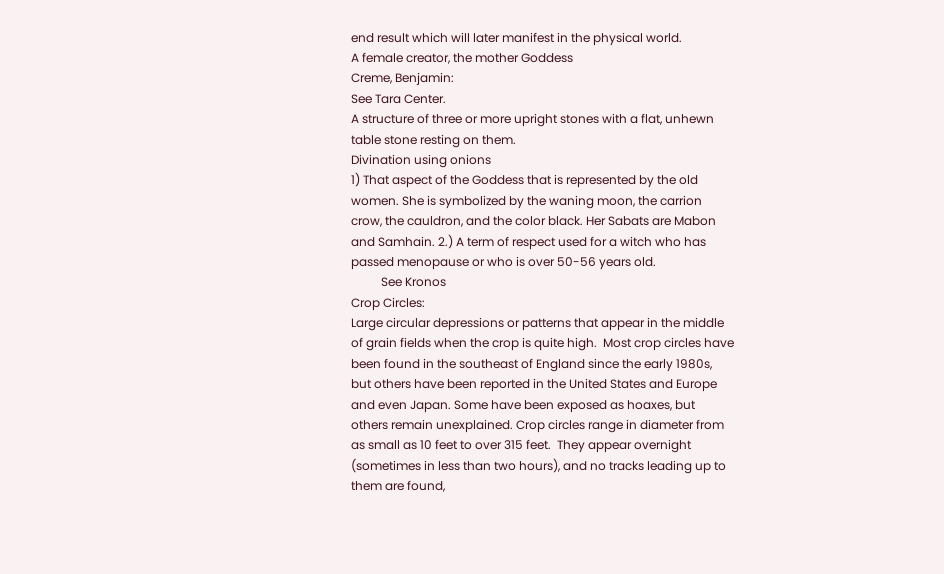end result which will later manifest in the physical world.
A female creator, the mother Goddess
Creme, Benjamin:
See Tara Center.
A structure of three or more upright stones with a flat, unhewn table stone resting on them.
Divination using onions
1) That aspect of the Goddess that is represented by the old women. She is symbolized by the waning moon, the carrion crow, the cauldron, and the color black. Her Sabats are Mabon and Samhain. 2.) A term of respect used for a witch who has passed menopause or who is over 50-56 years old.
          See Kronos
Crop Circles:
Large circular depressions or patterns that appear in the middle of grain fields when the crop is quite high.  Most crop circles have been found in the southeast of England since the early 1980s, but others have been reported in the United States and Europe and even Japan. Some have been exposed as hoaxes, but others remain unexplained. Crop circles range in diameter from as small as 10 feet to over 315 feet.  They appear overnight (sometimes in less than two hours), and no tracks leading up to them are found,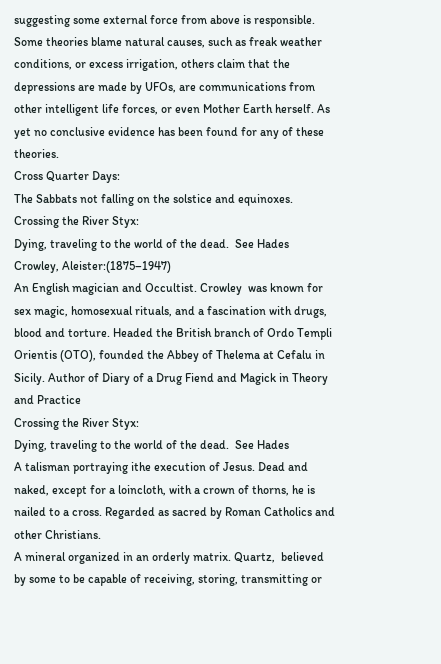suggesting some external force from above is responsible. Some theories blame natural causes, such as freak weather conditions, or excess irrigation, others claim that the depressions are made by UFOs, are communications from other intelligent life forces, or even Mother Earth herself. As yet no conclusive evidence has been found for any of these theories.
Cross Quarter Days:
The Sabbats not falling on the solstice and equinoxes.
Crossing the River Styx:
Dying, traveling to the world of the dead.  See Hades
Crowley, Aleister:(1875–1947)
An English magician and Occultist. Crowley  was known for sex magic, homosexual rituals, and a fascination with drugs, blood and torture. Headed the British branch of Ordo Templi Orientis (OTO), founded the Abbey of Thelema at Cefalu in Sicily. Author of Diary of a Drug Fiend and Magick in Theory and Practice
Crossing the River Styx:
Dying, traveling to the world of the dead.  See Hades
A talisman portraying ithe execution of Jesus. Dead and naked, except for a loincloth, with a crown of thorns, he is nailed to a cross. Regarded as sacred by Roman Catholics and other Christians.
A mineral organized in an orderly matrix. Quartz,  believed by some to be capable of receiving, storing, transmitting or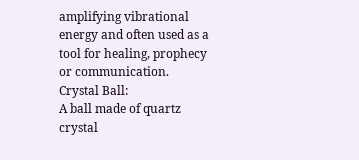amplifying vibrational energy and often used as a tool for healing, prophecy or communication.
Crystal Ball:
A ball made of quartz crystal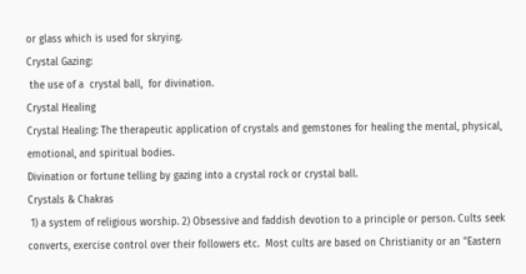or glass which is used for skrying.
Crystal Gazing:
 the use of a  crystal ball,  for divination.
Crystal Healing
Crystal Healing: The therapeutic application of crystals and gemstones for healing the mental, physical, emotional, and spiritual bodies.
Divination or fortune telling by gazing into a crystal rock or crystal ball.
Crystals & Chakras
 1) a system of religious worship. 2) Obsessive and faddish devotion to a principle or person. Cults seek converts, exercise control over their followers etc.  Most cults are based on Christianity or an "Eastern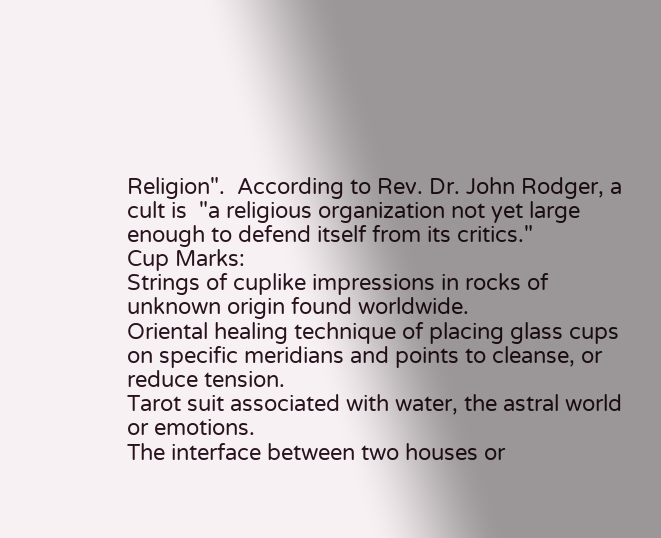Religion".  According to Rev. Dr. John Rodger, a cult is  "a religious organization not yet large enough to defend itself from its critics."
Cup Marks:
Strings of cuplike impressions in rocks of unknown origin found worldwide.
Oriental healing technique of placing glass cups on specific meridians and points to cleanse, or  reduce tension.
Tarot suit associated with water, the astral world or emotions.
The interface between two houses or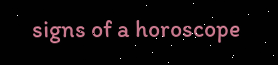signs of a horoscope